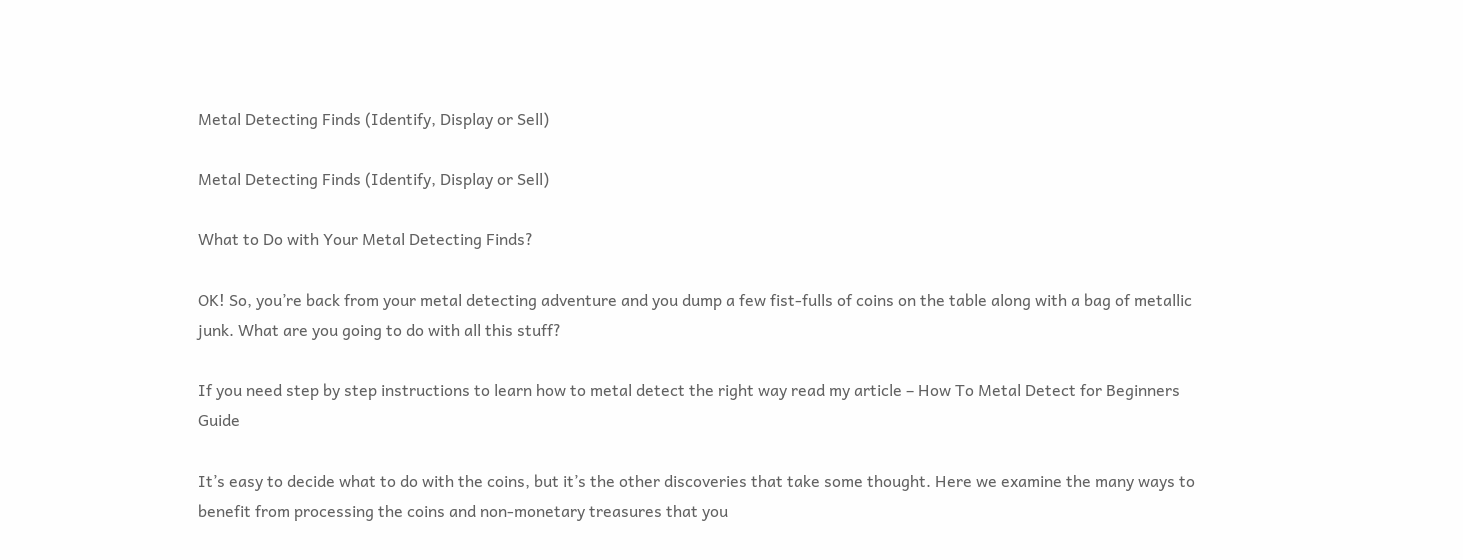Metal Detecting Finds (Identify, Display or Sell)

Metal Detecting Finds (Identify, Display or Sell)

What to Do with Your Metal Detecting Finds?

OK! So, you’re back from your metal detecting adventure and you dump a few fist-fulls of coins on the table along with a bag of metallic junk. What are you going to do with all this stuff?

If you need step by step instructions to learn how to metal detect the right way read my article – How To Metal Detect for Beginners Guide

It’s easy to decide what to do with the coins, but it’s the other discoveries that take some thought. Here we examine the many ways to benefit from processing the coins and non-monetary treasures that you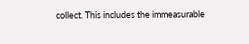collect. This includes the immeasurable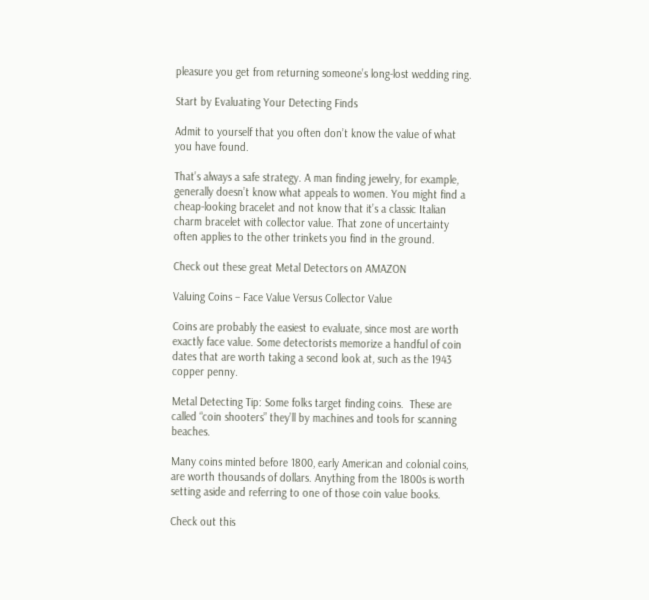pleasure you get from returning someone’s long-lost wedding ring.

Start by Evaluating Your Detecting Finds

Admit to yourself that you often don’t know the value of what you have found.

That’s always a safe strategy. A man finding jewelry, for example, generally doesn’t know what appeals to women. You might find a cheap-looking bracelet and not know that it’s a classic Italian charm bracelet with collector value. That zone of uncertainty often applies to the other trinkets you find in the ground.

Check out these great Metal Detectors on AMAZON

Valuing Coins – Face Value Versus Collector Value

Coins are probably the easiest to evaluate, since most are worth exactly face value. Some detectorists memorize a handful of coin dates that are worth taking a second look at, such as the 1943 copper penny.

Metal Detecting Tip: Some folks target finding coins.  These are called “coin shooters” they’ll by machines and tools for scanning beaches.

Many coins minted before 1800, early American and colonial coins, are worth thousands of dollars. Anything from the 1800s is worth setting aside and referring to one of those coin value books.

Check out this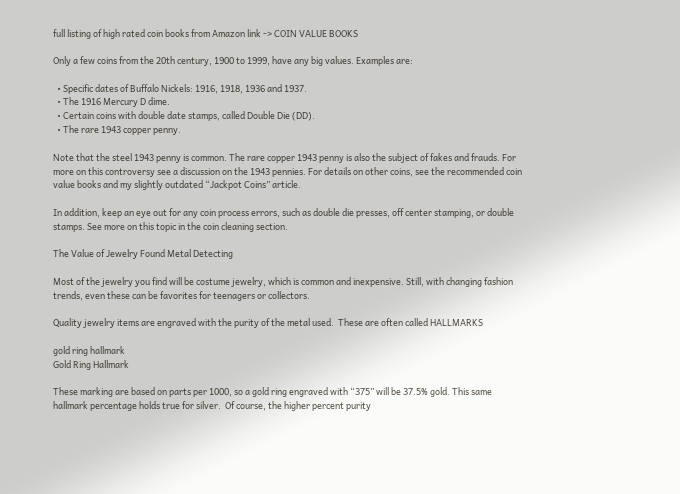full listing of high rated coin books from Amazon link -> COIN VALUE BOOKS

Only a few coins from the 20th century, 1900 to 1999, have any big values. Examples are:

  • Specific dates of Buffalo Nickels: 1916, 1918, 1936 and 1937.
  • The 1916 Mercury D dime.
  • Certain coins with double date stamps, called Double Die (DD).
  • The rare 1943 copper penny.

Note that the steel 1943 penny is common. The rare copper 1943 penny is also the subject of fakes and frauds. For more on this controversy see a discussion on the 1943 pennies. For details on other coins, see the recommended coin value books and my slightly outdated “Jackpot Coins” article.

In addition, keep an eye out for any coin process errors, such as double die presses, off center stamping, or double stamps. See more on this topic in the coin cleaning section.

The Value of Jewelry Found Metal Detecting

Most of the jewelry you find will be costume jewelry, which is common and inexpensive. Still, with changing fashion trends, even these can be favorites for teenagers or collectors.

Quality jewelry items are engraved with the purity of the metal used.  These are often called HALLMARKS

gold ring hallmark
Gold Ring Hallmark

These marking are based on parts per 1000, so a gold ring engraved with “375” will be 37.5% gold. This same hallmark percentage holds true for silver.  Of course, the higher percent purity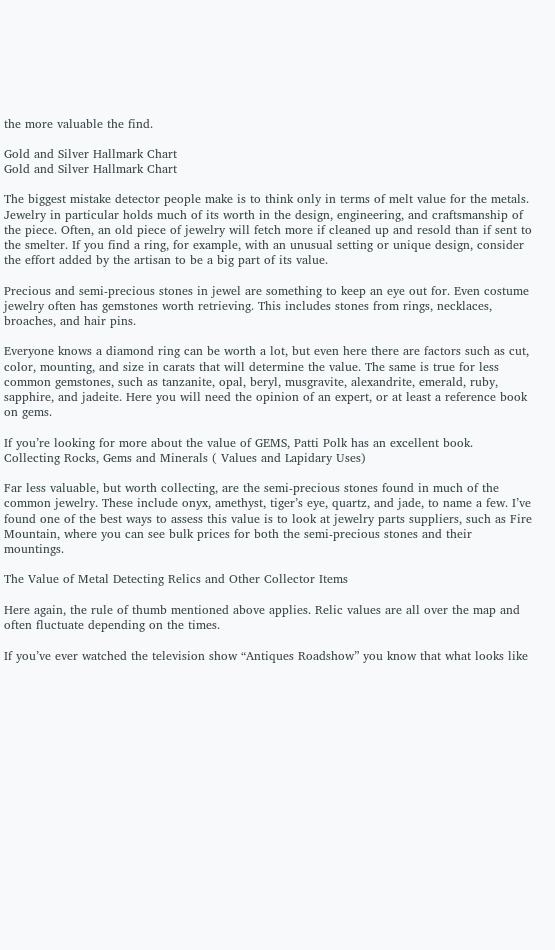the more valuable the find.

Gold and Silver Hallmark Chart
Gold and Silver Hallmark Chart

The biggest mistake detector people make is to think only in terms of melt value for the metals. Jewelry in particular holds much of its worth in the design, engineering, and craftsmanship of the piece. Often, an old piece of jewelry will fetch more if cleaned up and resold than if sent to the smelter. If you find a ring, for example, with an unusual setting or unique design, consider the effort added by the artisan to be a big part of its value.

Precious and semi-precious stones in jewel are something to keep an eye out for. Even costume jewelry often has gemstones worth retrieving. This includes stones from rings, necklaces, broaches, and hair pins.

Everyone knows a diamond ring can be worth a lot, but even here there are factors such as cut, color, mounting, and size in carats that will determine the value. The same is true for less common gemstones, such as tanzanite, opal, beryl, musgravite, alexandrite, emerald, ruby, sapphire, and jadeite. Here you will need the opinion of an expert, or at least a reference book on gems.

If you’re looking for more about the value of GEMS, Patti Polk has an excellent book. Collecting Rocks, Gems and Minerals ( Values and Lapidary Uses)

Far less valuable, but worth collecting, are the semi-precious stones found in much of the common jewelry. These include onyx, amethyst, tiger’s eye, quartz, and jade, to name a few. I’ve found one of the best ways to assess this value is to look at jewelry parts suppliers, such as Fire Mountain, where you can see bulk prices for both the semi-precious stones and their mountings.

The Value of Metal Detecting Relics and Other Collector Items

Here again, the rule of thumb mentioned above applies. Relic values are all over the map and often fluctuate depending on the times.

If you’ve ever watched the television show “Antiques Roadshow” you know that what looks like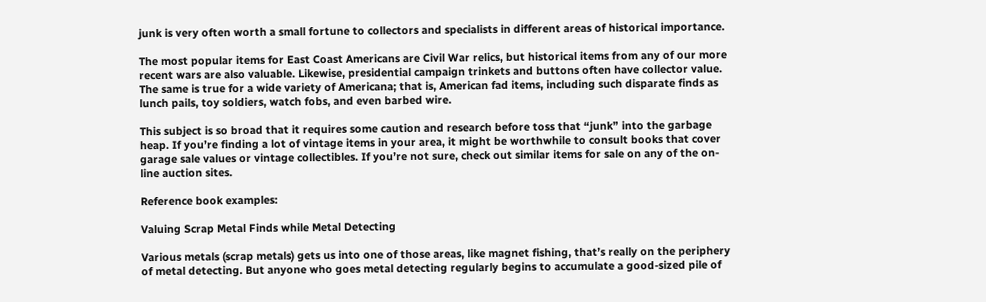junk is very often worth a small fortune to collectors and specialists in different areas of historical importance.

The most popular items for East Coast Americans are Civil War relics, but historical items from any of our more recent wars are also valuable. Likewise, presidential campaign trinkets and buttons often have collector value. The same is true for a wide variety of Americana; that is, American fad items, including such disparate finds as lunch pails, toy soldiers, watch fobs, and even barbed wire.

This subject is so broad that it requires some caution and research before toss that “junk” into the garbage heap. If you’re finding a lot of vintage items in your area, it might be worthwhile to consult books that cover garage sale values or vintage collectibles. If you’re not sure, check out similar items for sale on any of the on-line auction sites.

Reference book examples:

Valuing Scrap Metal Finds while Metal Detecting

Various metals (scrap metals) gets us into one of those areas, like magnet fishing, that’s really on the periphery of metal detecting. But anyone who goes metal detecting regularly begins to accumulate a good-sized pile of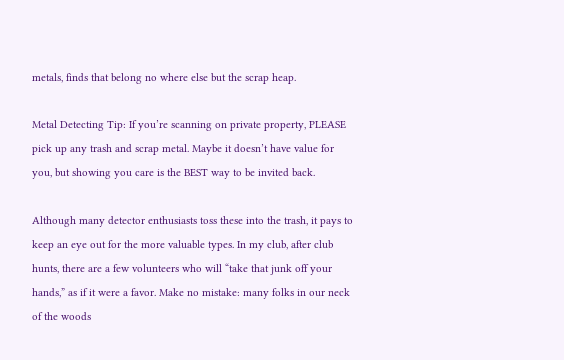metals, finds that belong no where else but the scrap heap.

Metal Detecting Tip: If you’re scanning on private property, PLEASE pick up any trash and scrap metal. Maybe it doesn’t have value for you, but showing you care is the BEST way to be invited back.

Although many detector enthusiasts toss these into the trash, it pays to keep an eye out for the more valuable types. In my club, after club hunts, there are a few volunteers who will “take that junk off your hands,” as if it were a favor. Make no mistake: many folks in our neck of the woods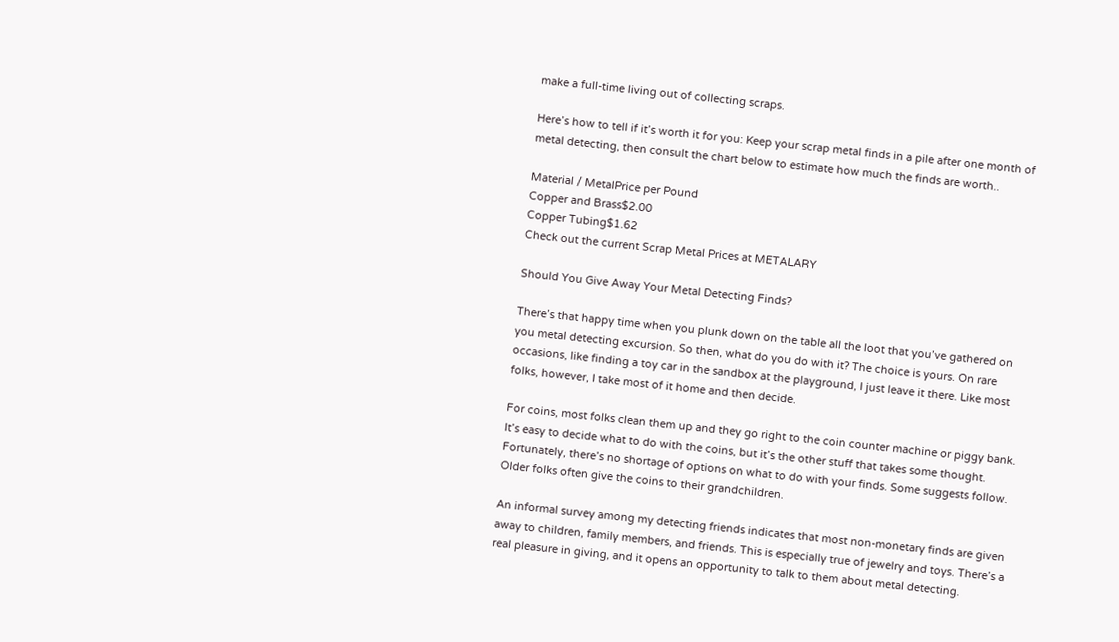make a full-time living out of collecting scraps.

Here’s how to tell if it’s worth it for you: Keep your scrap metal finds in a pile after one month of metal detecting, then consult the chart below to estimate how much the finds are worth..

Material / MetalPrice per Pound
Copper and Brass$2.00
Copper Tubing$1.62
Check out the current Scrap Metal Prices at METALARY

Should You Give Away Your Metal Detecting Finds?

There’s that happy time when you plunk down on the table all the loot that you’ve gathered on you metal detecting excursion. So then, what do you do with it? The choice is yours. On rare occasions, like finding a toy car in the sandbox at the playground, I just leave it there. Like most folks, however, I take most of it home and then decide.

For coins, most folks clean them up and they go right to the coin counter machine or piggy bank. It’s easy to decide what to do with the coins, but it’s the other stuff that takes some thought. Fortunately, there’s no shortage of options on what to do with your finds. Some suggests follow. Older folks often give the coins to their grandchildren.

An informal survey among my detecting friends indicates that most non-monetary finds are given away to children, family members, and friends. This is especially true of jewelry and toys. There’s a real pleasure in giving, and it opens an opportunity to talk to them about metal detecting.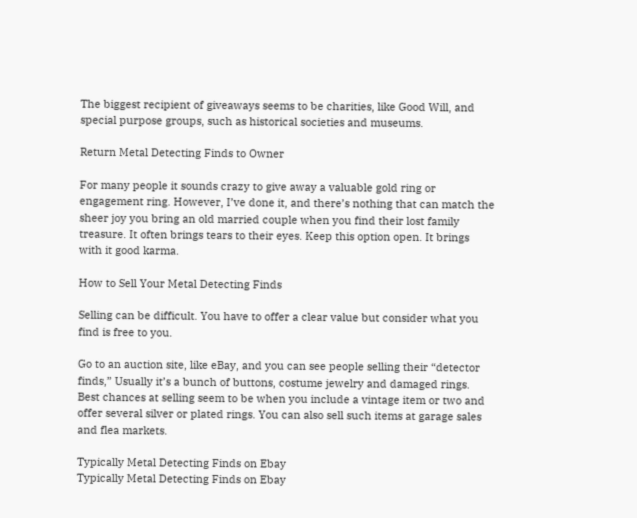The biggest recipient of giveaways seems to be charities, like Good Will, and special purpose groups, such as historical societies and museums.

Return Metal Detecting Finds to Owner

For many people it sounds crazy to give away a valuable gold ring or engagement ring. However, I’ve done it, and there’s nothing that can match the sheer joy you bring an old married couple when you find their lost family treasure. It often brings tears to their eyes. Keep this option open. It brings with it good karma.

How to Sell Your Metal Detecting Finds

Selling can be difficult. You have to offer a clear value but consider what you find is free to you.

Go to an auction site, like eBay, and you can see people selling their “detector finds,” Usually it’s a bunch of buttons, costume jewelry and damaged rings. Best chances at selling seem to be when you include a vintage item or two and offer several silver or plated rings. You can also sell such items at garage sales and flea markets.

Typically Metal Detecting Finds on Ebay
Typically Metal Detecting Finds on Ebay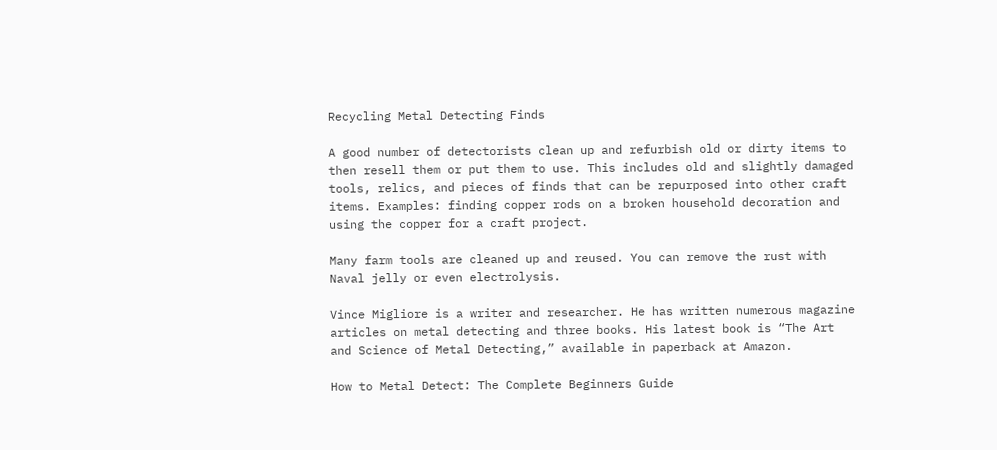Recycling Metal Detecting Finds

A good number of detectorists clean up and refurbish old or dirty items to then resell them or put them to use. This includes old and slightly damaged tools, relics, and pieces of finds that can be repurposed into other craft items. Examples: finding copper rods on a broken household decoration and using the copper for a craft project.

Many farm tools are cleaned up and reused. You can remove the rust with Naval jelly or even electrolysis.

Vince Migliore is a writer and researcher. He has written numerous magazine articles on metal detecting and three books. His latest book is “The Art and Science of Metal Detecting,” available in paperback at Amazon.

How to Metal Detect: The Complete Beginners Guide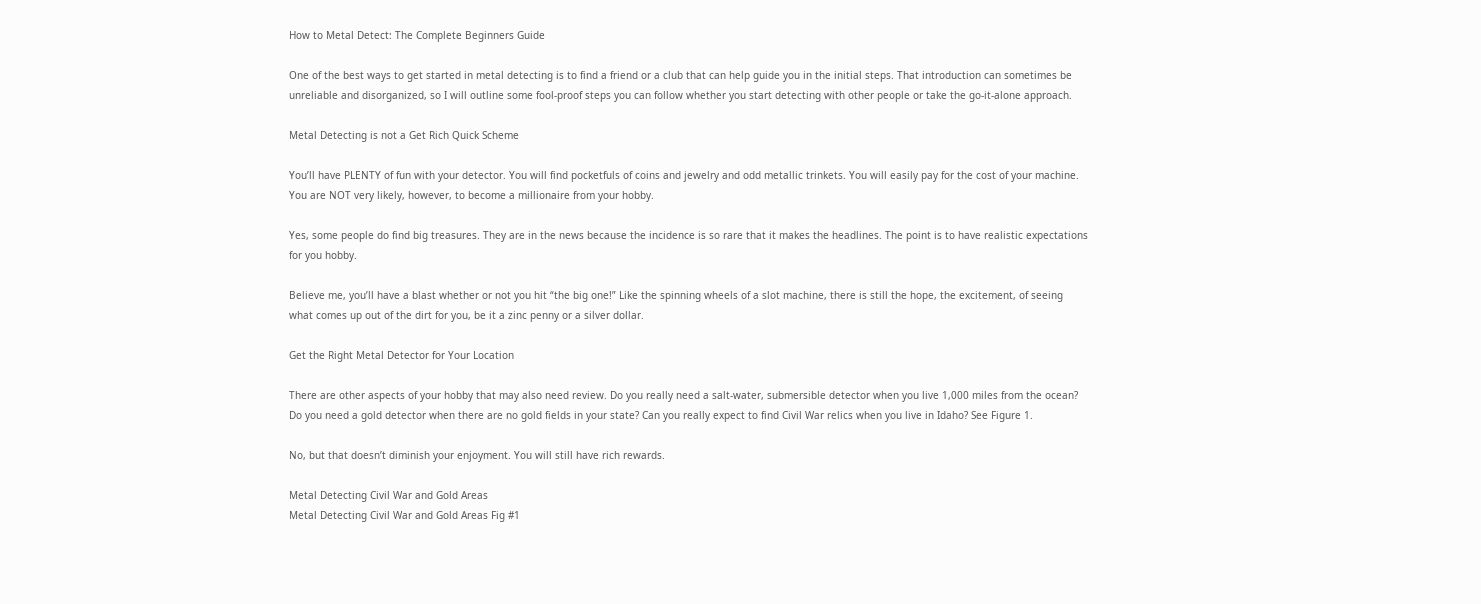How to Metal Detect: The Complete Beginners Guide

One of the best ways to get started in metal detecting is to find a friend or a club that can help guide you in the initial steps. That introduction can sometimes be unreliable and disorganized, so I will outline some fool-proof steps you can follow whether you start detecting with other people or take the go-it-alone approach.

Metal Detecting is not a Get Rich Quick Scheme

You’ll have PLENTY of fun with your detector. You will find pocketfuls of coins and jewelry and odd metallic trinkets. You will easily pay for the cost of your machine. You are NOT very likely, however, to become a millionaire from your hobby.

Yes, some people do find big treasures. They are in the news because the incidence is so rare that it makes the headlines. The point is to have realistic expectations for you hobby.

Believe me, you’ll have a blast whether or not you hit “the big one!” Like the spinning wheels of a slot machine, there is still the hope, the excitement, of seeing what comes up out of the dirt for you, be it a zinc penny or a silver dollar.

Get the Right Metal Detector for Your Location

There are other aspects of your hobby that may also need review. Do you really need a salt-water, submersible detector when you live 1,000 miles from the ocean? Do you need a gold detector when there are no gold fields in your state? Can you really expect to find Civil War relics when you live in Idaho? See Figure 1.

No, but that doesn’t diminish your enjoyment. You will still have rich rewards.

Metal Detecting Civil War and Gold Areas
Metal Detecting Civil War and Gold Areas Fig #1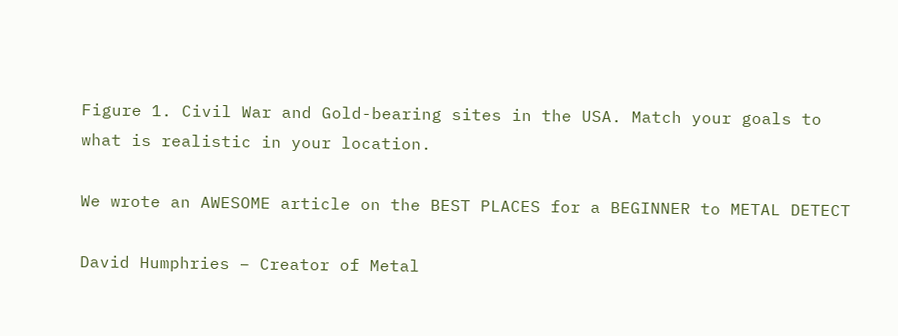Figure 1. Civil War and Gold-bearing sites in the USA. Match your goals to what is realistic in your location.

We wrote an AWESOME article on the BEST PLACES for a BEGINNER to METAL DETECT

David Humphries – Creator of Metal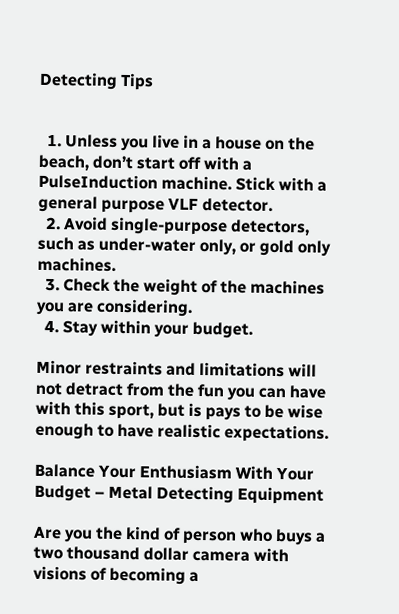Detecting Tips


  1. Unless you live in a house on the beach, don’t start off with a PulseInduction machine. Stick with a general purpose VLF detector.
  2. Avoid single-purpose detectors, such as under-water only, or gold only machines.
  3. Check the weight of the machines you are considering.
  4. Stay within your budget.

Minor restraints and limitations will not detract from the fun you can have with this sport, but is pays to be wise enough to have realistic expectations.

Balance Your Enthusiasm With Your Budget – Metal Detecting Equipment

Are you the kind of person who buys a two thousand dollar camera with visions of becoming a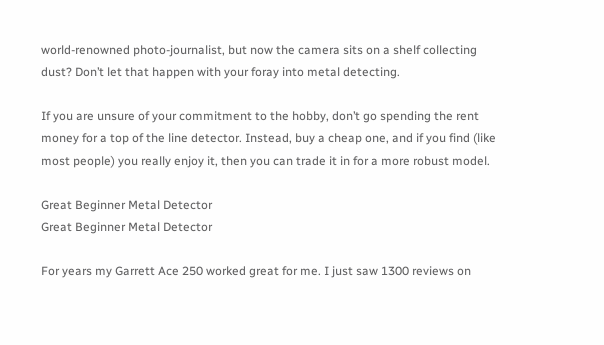world-renowned photo-journalist, but now the camera sits on a shelf collecting dust? Don’t let that happen with your foray into metal detecting.

If you are unsure of your commitment to the hobby, don’t go spending the rent money for a top of the line detector. Instead, buy a cheap one, and if you find (like most people) you really enjoy it, then you can trade it in for a more robust model.

Great Beginner Metal Detector
Great Beginner Metal Detector

For years my Garrett Ace 250 worked great for me. I just saw 1300 reviews on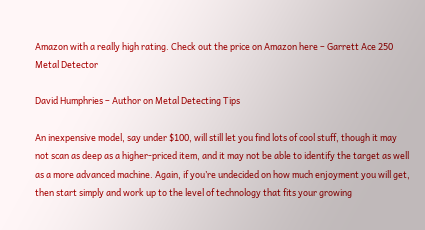Amazon with a really high rating. Check out the price on Amazon here – Garrett Ace 250 Metal Detector

David Humphries – Author on Metal Detecting Tips

An inexpensive model, say under $100, will still let you find lots of cool stuff, though it may not scan as deep as a higher-priced item, and it may not be able to identify the target as well as a more advanced machine. Again, if you’re undecided on how much enjoyment you will get, then start simply and work up to the level of technology that fits your growing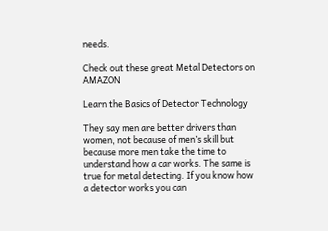needs.

Check out these great Metal Detectors on AMAZON

Learn the Basics of Detector Technology

They say men are better drivers than women, not because of men’s skill but because more men take the time to understand how a car works. The same is true for metal detecting. If you know how a detector works you can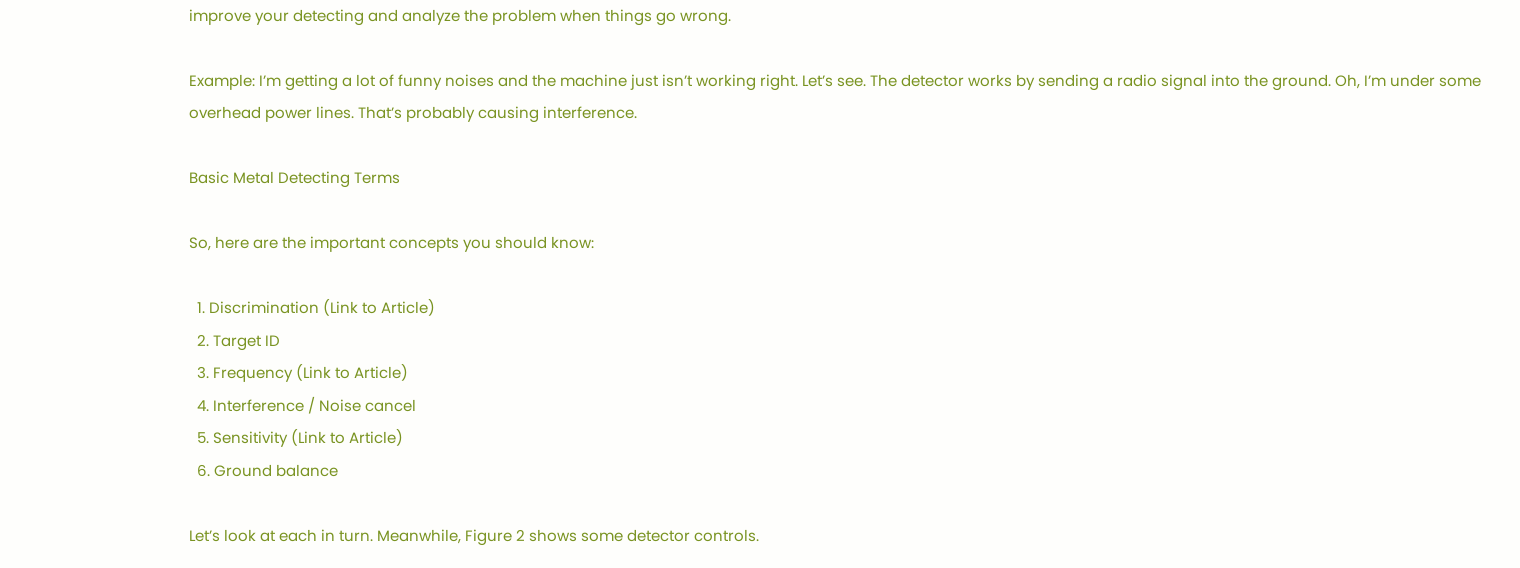improve your detecting and analyze the problem when things go wrong.

Example: I’m getting a lot of funny noises and the machine just isn’t working right. Let’s see. The detector works by sending a radio signal into the ground. Oh, I’m under some overhead power lines. That’s probably causing interference.

Basic Metal Detecting Terms

So, here are the important concepts you should know:

  1. Discrimination (Link to Article)
  2. Target ID
  3. Frequency (Link to Article)
  4. Interference / Noise cancel
  5. Sensitivity (Link to Article)
  6. Ground balance

Let’s look at each in turn. Meanwhile, Figure 2 shows some detector controls.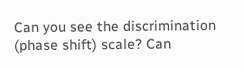Can you see the discrimination (phase shift) scale? Can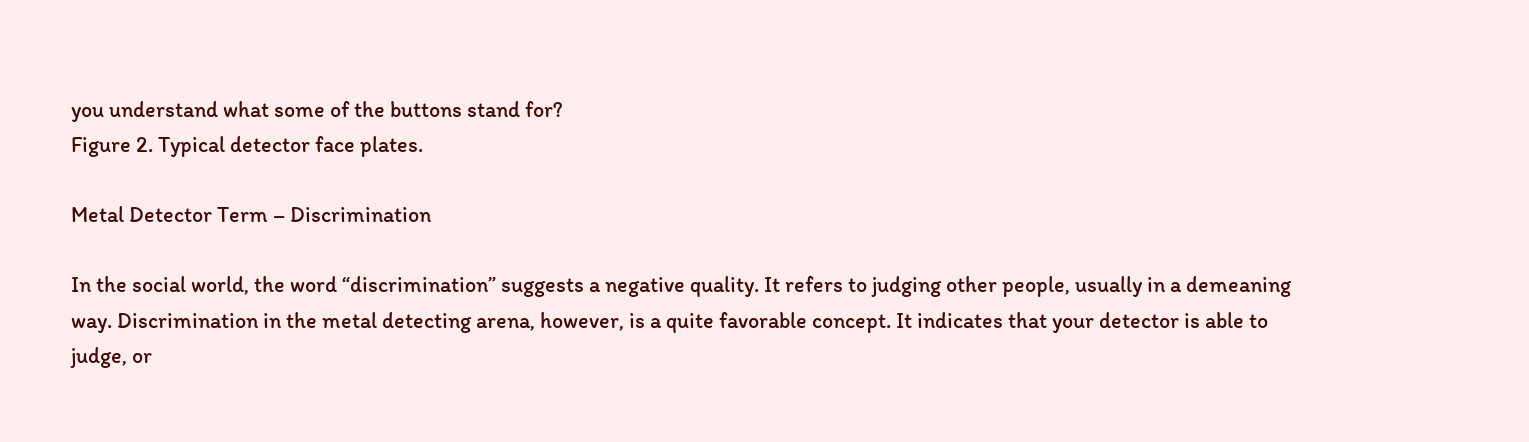you understand what some of the buttons stand for?
Figure 2. Typical detector face plates.

Metal Detector Term – Discrimination

In the social world, the word “discrimination” suggests a negative quality. It refers to judging other people, usually in a demeaning way. Discrimination in the metal detecting arena, however, is a quite favorable concept. It indicates that your detector is able to judge, or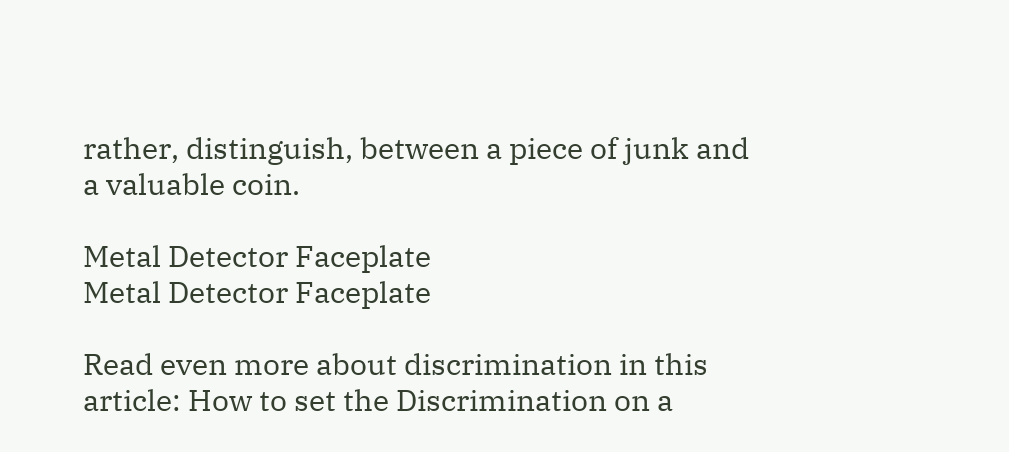rather, distinguish, between a piece of junk and a valuable coin.

Metal Detector Faceplate
Metal Detector Faceplate

Read even more about discrimination in this article: How to set the Discrimination on a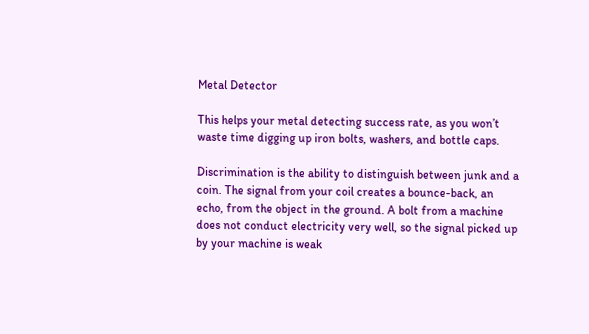Metal Detector

This helps your metal detecting success rate, as you won’t waste time digging up iron bolts, washers, and bottle caps.

Discrimination is the ability to distinguish between junk and a coin. The signal from your coil creates a bounce-back, an echo, from the object in the ground. A bolt from a machine does not conduct electricity very well, so the signal picked up by your machine is weak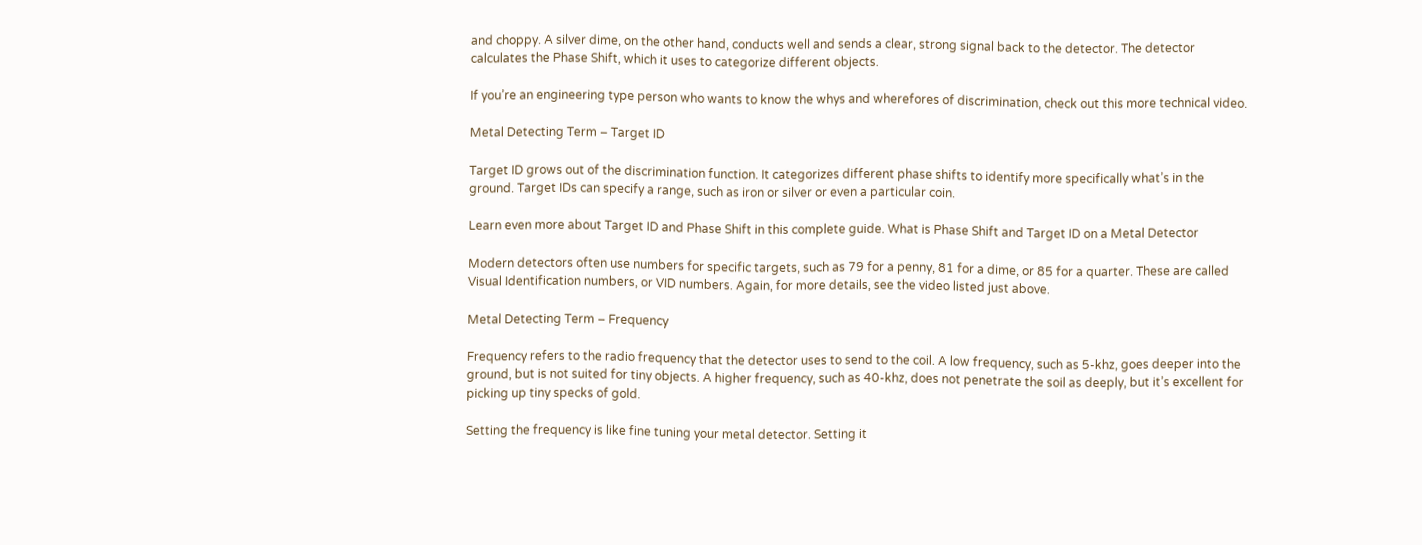and choppy. A silver dime, on the other hand, conducts well and sends a clear, strong signal back to the detector. The detector calculates the Phase Shift, which it uses to categorize different objects.

If you’re an engineering type person who wants to know the whys and wherefores of discrimination, check out this more technical video.

Metal Detecting Term – Target ID

Target ID grows out of the discrimination function. It categorizes different phase shifts to identify more specifically what’s in the ground. Target IDs can specify a range, such as iron or silver or even a particular coin.

Learn even more about Target ID and Phase Shift in this complete guide. What is Phase Shift and Target ID on a Metal Detector

Modern detectors often use numbers for specific targets, such as 79 for a penny, 81 for a dime, or 85 for a quarter. These are called Visual Identification numbers, or VID numbers. Again, for more details, see the video listed just above.

Metal Detecting Term – Frequency

Frequency refers to the radio frequency that the detector uses to send to the coil. A low frequency, such as 5-khz, goes deeper into the ground, but is not suited for tiny objects. A higher frequency, such as 40-khz, does not penetrate the soil as deeply, but it’s excellent for picking up tiny specks of gold.

Setting the frequency is like fine tuning your metal detector. Setting it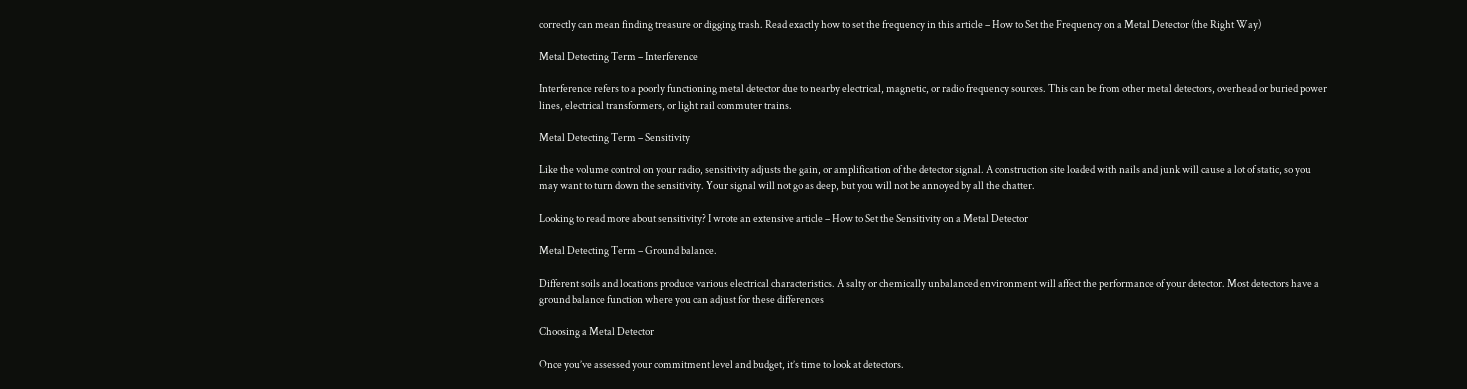correctly can mean finding treasure or digging trash. Read exactly how to set the frequency in this article – How to Set the Frequency on a Metal Detector (the Right Way)

Metal Detecting Term – Interference

Interference refers to a poorly functioning metal detector due to nearby electrical, magnetic, or radio frequency sources. This can be from other metal detectors, overhead or buried power lines, electrical transformers, or light rail commuter trains.

Metal Detecting Term – Sensitivity

Like the volume control on your radio, sensitivity adjusts the gain, or amplification of the detector signal. A construction site loaded with nails and junk will cause a lot of static, so you may want to turn down the sensitivity. Your signal will not go as deep, but you will not be annoyed by all the chatter.

Looking to read more about sensitivity? I wrote an extensive article – How to Set the Sensitivity on a Metal Detector

Metal Detecting Term – Ground balance.

Different soils and locations produce various electrical characteristics. A salty or chemically unbalanced environment will affect the performance of your detector. Most detectors have a ground balance function where you can adjust for these differences

Choosing a Metal Detector

Once you’ve assessed your commitment level and budget, it’s time to look at detectors.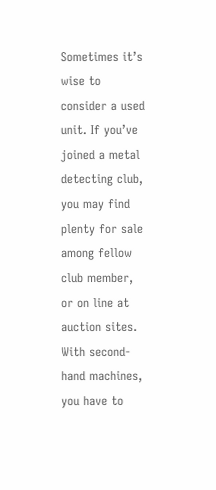Sometimes it’s wise to consider a used unit. If you’ve joined a metal detecting club, you may find plenty for sale among fellow club member, or on line at auction sites. With second-hand machines, you have to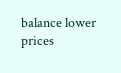balance lower prices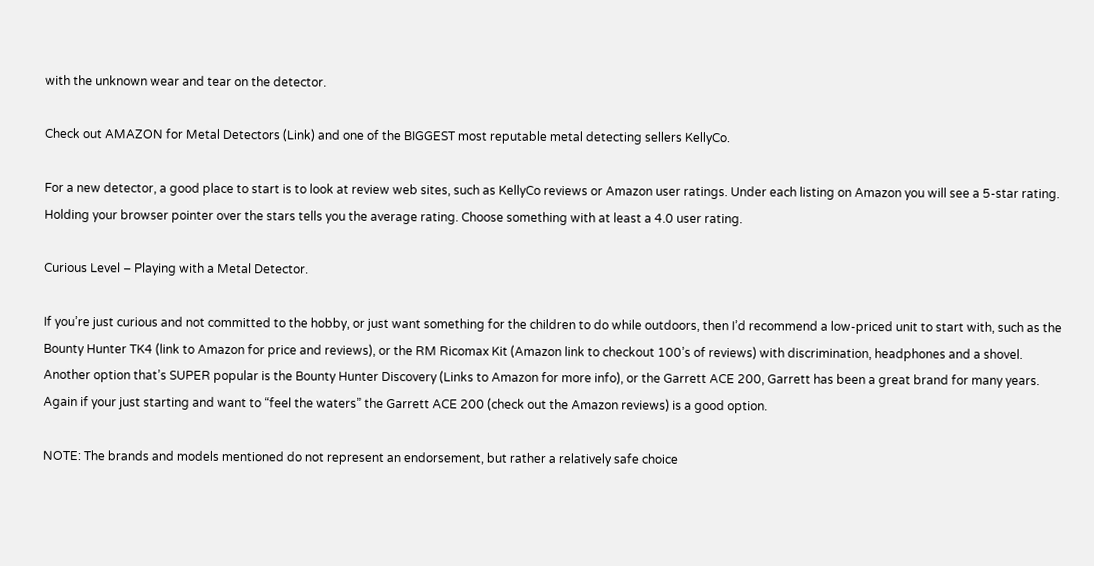with the unknown wear and tear on the detector.

Check out AMAZON for Metal Detectors (Link) and one of the BIGGEST most reputable metal detecting sellers KellyCo.

For a new detector, a good place to start is to look at review web sites, such as KellyCo reviews or Amazon user ratings. Under each listing on Amazon you will see a 5-star rating. Holding your browser pointer over the stars tells you the average rating. Choose something with at least a 4.0 user rating.

Curious Level – Playing with a Metal Detector.

If you’re just curious and not committed to the hobby, or just want something for the children to do while outdoors, then I’d recommend a low-priced unit to start with, such as the Bounty Hunter TK4 (link to Amazon for price and reviews), or the RM Ricomax Kit (Amazon link to checkout 100’s of reviews) with discrimination, headphones and a shovel. Another option that’s SUPER popular is the Bounty Hunter Discovery (Links to Amazon for more info), or the Garrett ACE 200, Garrett has been a great brand for many years. Again if your just starting and want to “feel the waters” the Garrett ACE 200 (check out the Amazon reviews) is a good option.

NOTE: The brands and models mentioned do not represent an endorsement, but rather a relatively safe choice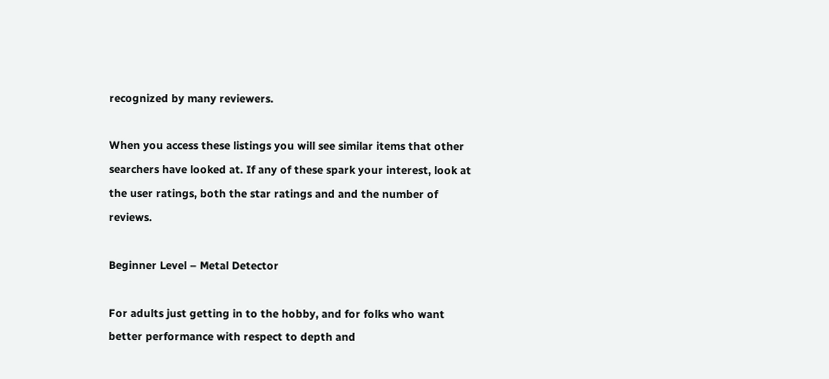recognized by many reviewers.

When you access these listings you will see similar items that other searchers have looked at. If any of these spark your interest, look at the user ratings, both the star ratings and and the number of reviews.

Beginner Level – Metal Detector

For adults just getting in to the hobby, and for folks who want better performance with respect to depth and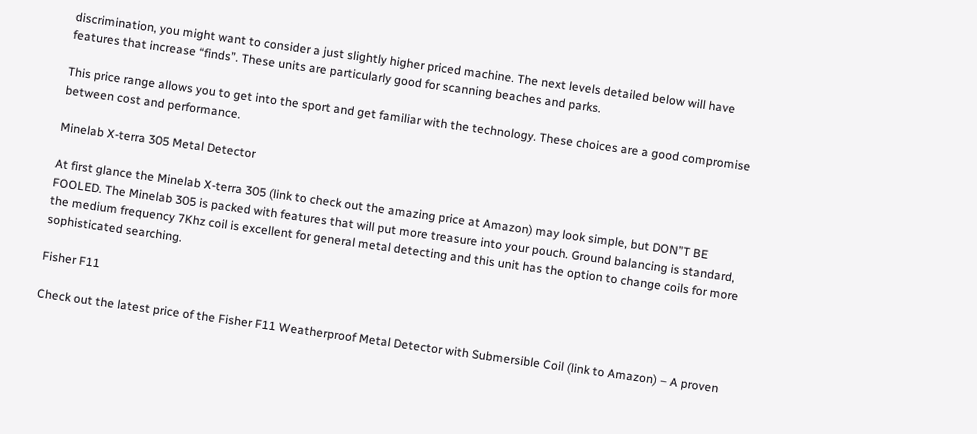discrimination, you might want to consider a just slightly higher priced machine. The next levels detailed below will have features that increase “finds”. These units are particularly good for scanning beaches and parks.

This price range allows you to get into the sport and get familiar with the technology. These choices are a good compromise between cost and performance.

Minelab X-terra 305 Metal Detector

At first glance the Minelab X-terra 305 (link to check out the amazing price at Amazon) may look simple, but DON”T BE FOOLED. The Minelab 305 is packed with features that will put more treasure into your pouch. Ground balancing is standard, the medium frequency 7Khz coil is excellent for general metal detecting and this unit has the option to change coils for more sophisticated searching.

Fisher F11

Check out the latest price of the Fisher F11 Weatherproof Metal Detector with Submersible Coil (link to Amazon) – A proven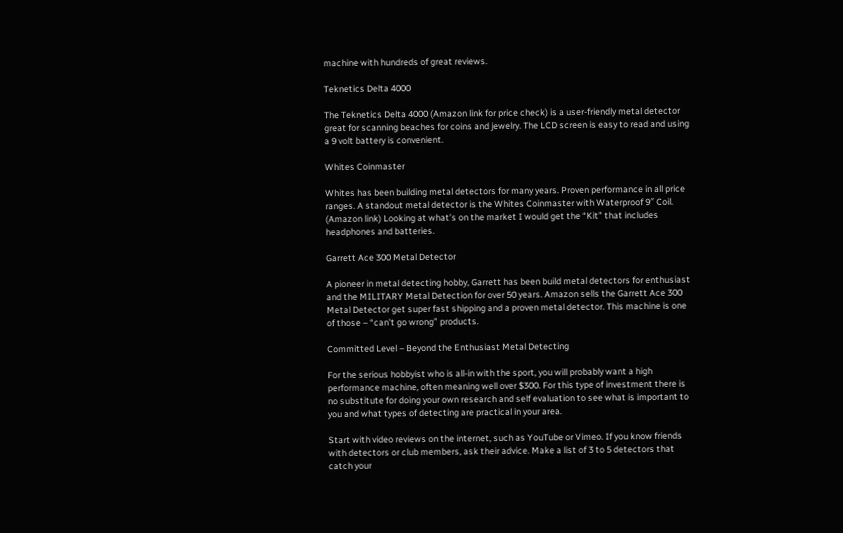machine with hundreds of great reviews.

Teknetics Delta 4000

The Teknetics Delta 4000 (Amazon link for price check) is a user-friendly metal detector great for scanning beaches for coins and jewelry. The LCD screen is easy to read and using a 9 volt battery is convenient.

Whites Coinmaster

Whites has been building metal detectors for many years. Proven performance in all price ranges. A standout metal detector is the Whites Coinmaster with Waterproof 9″ Coil. (Amazon link) Looking at what’s on the market I would get the “Kit” that includes headphones and batteries.

Garrett Ace 300 Metal Detector

A pioneer in metal detecting hobby, Garrett has been build metal detectors for enthusiast and the MILITARY Metal Detection for over 50 years. Amazon sells the Garrett Ace 300 Metal Detector get super fast shipping and a proven metal detector. This machine is one of those – “can’t go wrong” products.

Committed Level – Beyond the Enthusiast Metal Detecting

For the serious hobbyist who is all-in with the sport, you will probably want a high performance machine, often meaning well over $300. For this type of investment there is no substitute for doing your own research and self evaluation to see what is important to you and what types of detecting are practical in your area.

Start with video reviews on the internet, such as YouTube or Vimeo. If you know friends with detectors or club members, ask their advice. Make a list of 3 to 5 detectors that catch your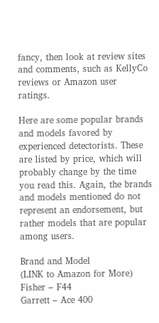fancy, then look at review sites and comments, such as KellyCo reviews or Amazon user ratings.

Here are some popular brands and models favored by experienced detectorists. These are listed by price, which will probably change by the time you read this. Again, the brands and models mentioned do not represent an endorsement, but rather models that are popular among users.

Brand and Model
(LINK to Amazon for More)
Fisher – F44
Garrett – Ace 400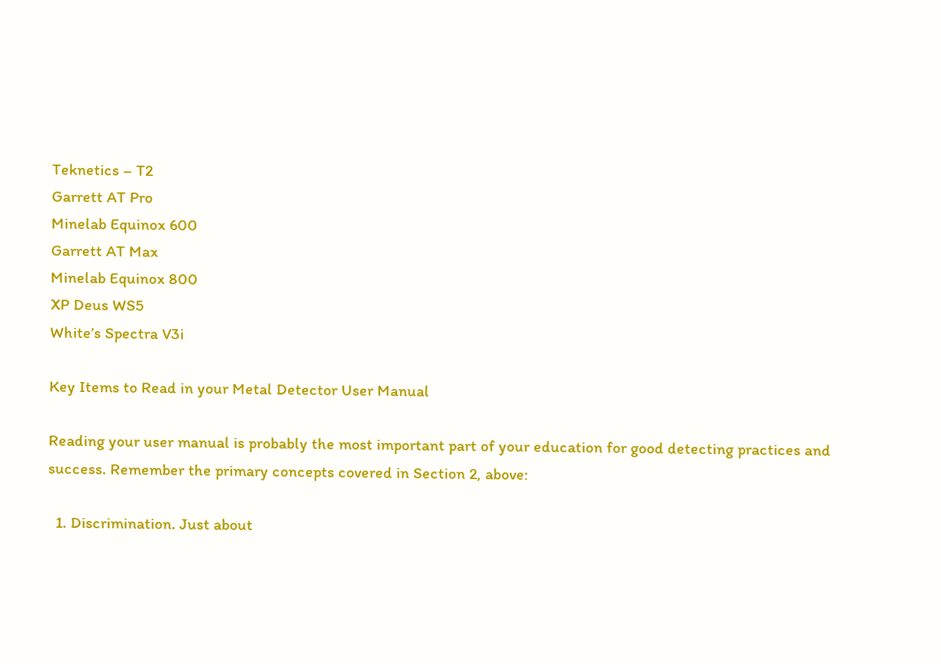Teknetics – T2
Garrett AT Pro
Minelab Equinox 600
Garrett AT Max
Minelab Equinox 800
XP Deus WS5
White’s Spectra V3i

Key Items to Read in your Metal Detector User Manual

Reading your user manual is probably the most important part of your education for good detecting practices and success. Remember the primary concepts covered in Section 2, above:

  1. Discrimination. Just about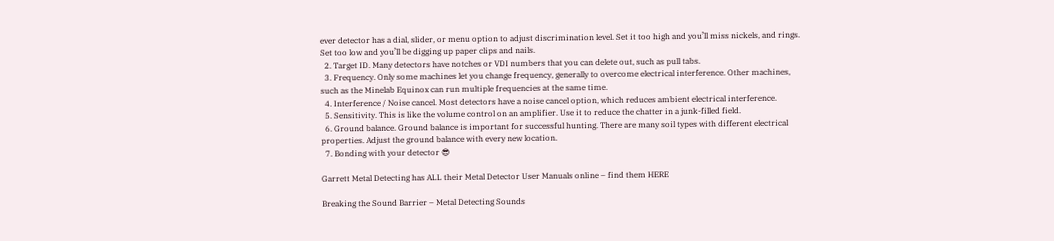ever detector has a dial, slider, or menu option to adjust discrimination level. Set it too high and you’ll miss nickels, and rings. Set too low and you’ll be digging up paper clips and nails.
  2. Target ID. Many detectors have notches or VDI numbers that you can delete out, such as pull tabs.
  3. Frequency. Only some machines let you change frequency, generally to overcome electrical interference. Other machines, such as the Minelab Equinox can run multiple frequencies at the same time.
  4. Interference / Noise cancel. Most detectors have a noise cancel option, which reduces ambient electrical interference.
  5. Sensitivity. This is like the volume control on an amplifier. Use it to reduce the chatter in a junk-filled field.
  6. Ground balance. Ground balance is important for successful hunting. There are many soil types with different electrical properties. Adjust the ground balance with every new location.
  7. Bonding with your detector 😎

Garrett Metal Detecting has ALL their Metal Detector User Manuals online – find them HERE

Breaking the Sound Barrier – Metal Detecting Sounds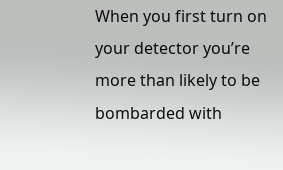When you first turn on your detector you’re more than likely to be bombarded with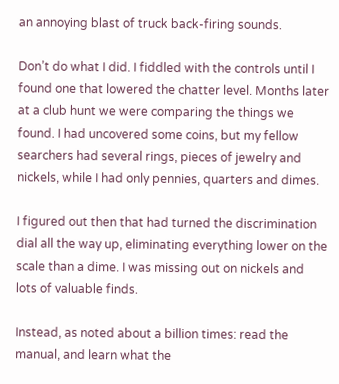an annoying blast of truck back-firing sounds.

Don’t do what I did. I fiddled with the controls until I found one that lowered the chatter level. Months later at a club hunt we were comparing the things we found. I had uncovered some coins, but my fellow searchers had several rings, pieces of jewelry and nickels, while I had only pennies, quarters and dimes.

I figured out then that had turned the discrimination dial all the way up, eliminating everything lower on the scale than a dime. I was missing out on nickels and lots of valuable finds.

Instead, as noted about a billion times: read the manual, and learn what the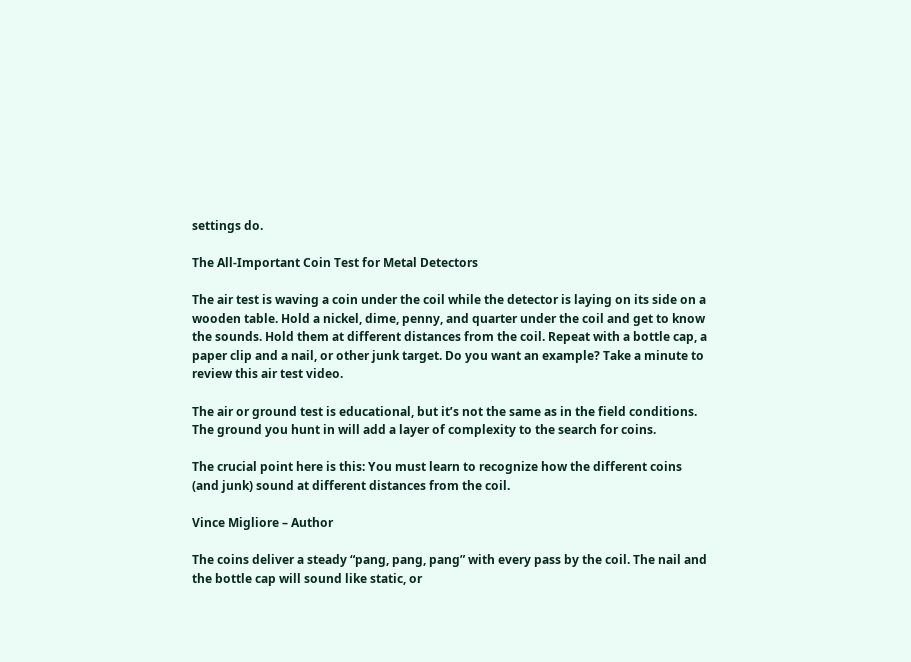settings do.

The All-Important Coin Test for Metal Detectors

The air test is waving a coin under the coil while the detector is laying on its side on a wooden table. Hold a nickel, dime, penny, and quarter under the coil and get to know the sounds. Hold them at different distances from the coil. Repeat with a bottle cap, a paper clip and a nail, or other junk target. Do you want an example? Take a minute to review this air test video.

The air or ground test is educational, but it’s not the same as in the field conditions. The ground you hunt in will add a layer of complexity to the search for coins.

The crucial point here is this: You must learn to recognize how the different coins (and junk) sound at different distances from the coil.

Vince Migliore – Author

The coins deliver a steady “pang, pang, pang” with every pass by the coil. The nail and the bottle cap will sound like static, or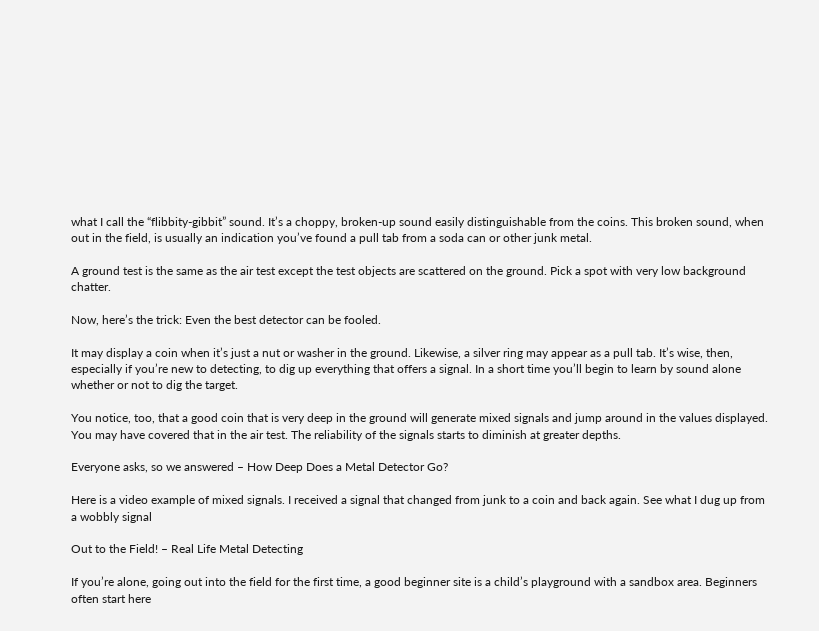what I call the “flibbity-gibbit” sound. It’s a choppy, broken-up sound easily distinguishable from the coins. This broken sound, when out in the field, is usually an indication you’ve found a pull tab from a soda can or other junk metal.

A ground test is the same as the air test except the test objects are scattered on the ground. Pick a spot with very low background chatter.

Now, here’s the trick: Even the best detector can be fooled.

It may display a coin when it’s just a nut or washer in the ground. Likewise, a silver ring may appear as a pull tab. It’s wise, then, especially if you’re new to detecting, to dig up everything that offers a signal. In a short time you’ll begin to learn by sound alone whether or not to dig the target.

You notice, too, that a good coin that is very deep in the ground will generate mixed signals and jump around in the values displayed. You may have covered that in the air test. The reliability of the signals starts to diminish at greater depths.

Everyone asks, so we answered – How Deep Does a Metal Detector Go?

Here is a video example of mixed signals. I received a signal that changed from junk to a coin and back again. See what I dug up from a wobbly signal

Out to the Field! – Real Life Metal Detecting

If you’re alone, going out into the field for the first time, a good beginner site is a child’s playground with a sandbox area. Beginners often start here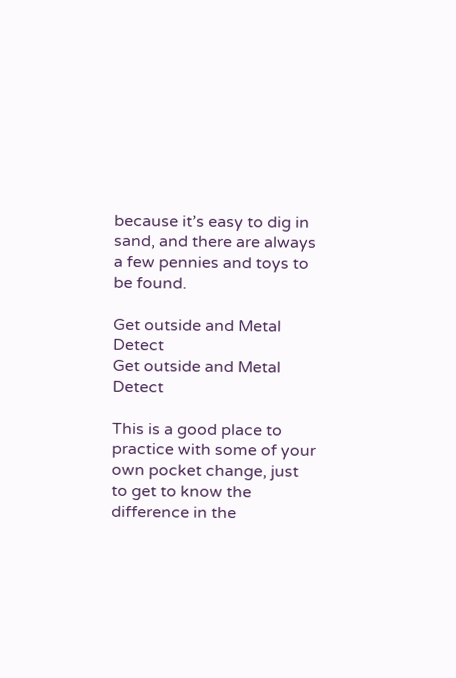because it’s easy to dig in sand, and there are always a few pennies and toys to be found.

Get outside and Metal Detect
Get outside and Metal Detect

This is a good place to practice with some of your own pocket change, just to get to know the difference in the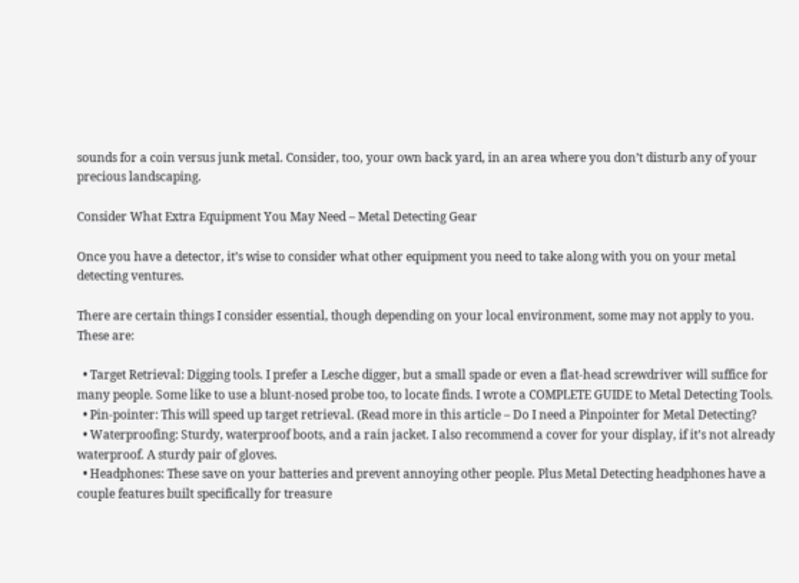sounds for a coin versus junk metal. Consider, too, your own back yard, in an area where you don’t disturb any of your precious landscaping.

Consider What Extra Equipment You May Need – Metal Detecting Gear

Once you have a detector, it’s wise to consider what other equipment you need to take along with you on your metal detecting ventures.

There are certain things I consider essential, though depending on your local environment, some may not apply to you. These are:

  • Target Retrieval: Digging tools. I prefer a Lesche digger, but a small spade or even a flat-head screwdriver will suffice for many people. Some like to use a blunt-nosed probe too, to locate finds. I wrote a COMPLETE GUIDE to Metal Detecting Tools.
  • Pin-pointer: This will speed up target retrieval. (Read more in this article – Do I need a Pinpointer for Metal Detecting?
  • Waterproofing: Sturdy, waterproof boots, and a rain jacket. I also recommend a cover for your display, if it’s not already waterproof. A sturdy pair of gloves.
  • Headphones: These save on your batteries and prevent annoying other people. Plus Metal Detecting headphones have a couple features built specifically for treasure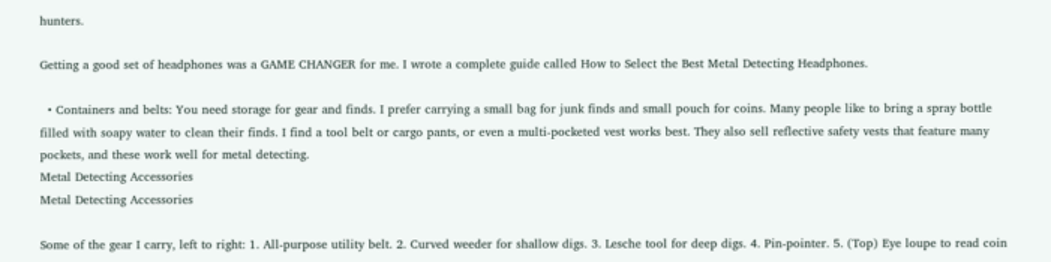hunters.

Getting a good set of headphones was a GAME CHANGER for me. I wrote a complete guide called How to Select the Best Metal Detecting Headphones.

  • Containers and belts: You need storage for gear and finds. I prefer carrying a small bag for junk finds and small pouch for coins. Many people like to bring a spray bottle filled with soapy water to clean their finds. I find a tool belt or cargo pants, or even a multi-pocketed vest works best. They also sell reflective safety vests that feature many pockets, and these work well for metal detecting.
Metal Detecting Accessories
Metal Detecting Accessories

Some of the gear I carry, left to right: 1. All-purpose utility belt. 2. Curved weeder for shallow digs. 3. Lesche tool for deep digs. 4. Pin-pointer. 5. (Top) Eye loupe to read coin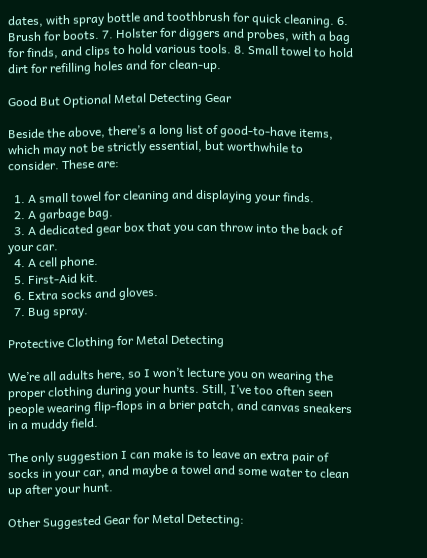dates, with spray bottle and toothbrush for quick cleaning. 6. Brush for boots. 7. Holster for diggers and probes, with a bag for finds, and clips to hold various tools. 8. Small towel to hold dirt for refilling holes and for clean-up.

Good But Optional Metal Detecting Gear

Beside the above, there’s a long list of good-to-have items, which may not be strictly essential, but worthwhile to consider. These are:

  1. A small towel for cleaning and displaying your finds.
  2. A garbage bag.
  3. A dedicated gear box that you can throw into the back of your car.
  4. A cell phone.
  5. First-Aid kit.
  6. Extra socks and gloves.
  7. Bug spray.

Protective Clothing for Metal Detecting

We’re all adults here, so I won’t lecture you on wearing the proper clothing during your hunts. Still, I’ve too often seen people wearing flip-flops in a brier patch, and canvas sneakers in a muddy field.

The only suggestion I can make is to leave an extra pair of socks in your car, and maybe a towel and some water to clean up after your hunt.

Other Suggested Gear for Metal Detecting: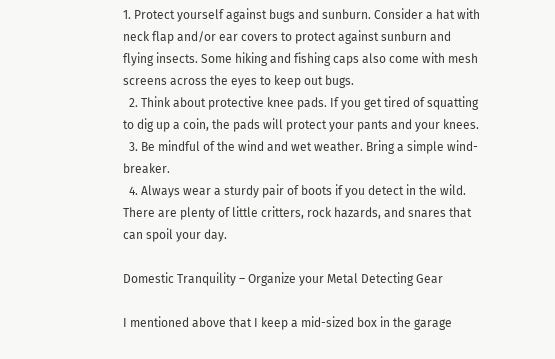1. Protect yourself against bugs and sunburn. Consider a hat with neck flap and/or ear covers to protect against sunburn and flying insects. Some hiking and fishing caps also come with mesh screens across the eyes to keep out bugs.
  2. Think about protective knee pads. If you get tired of squatting to dig up a coin, the pads will protect your pants and your knees.
  3. Be mindful of the wind and wet weather. Bring a simple wind-breaker.
  4. Always wear a sturdy pair of boots if you detect in the wild. There are plenty of little critters, rock hazards, and snares that can spoil your day.

Domestic Tranquility – Organize your Metal Detecting Gear

I mentioned above that I keep a mid-sized box in the garage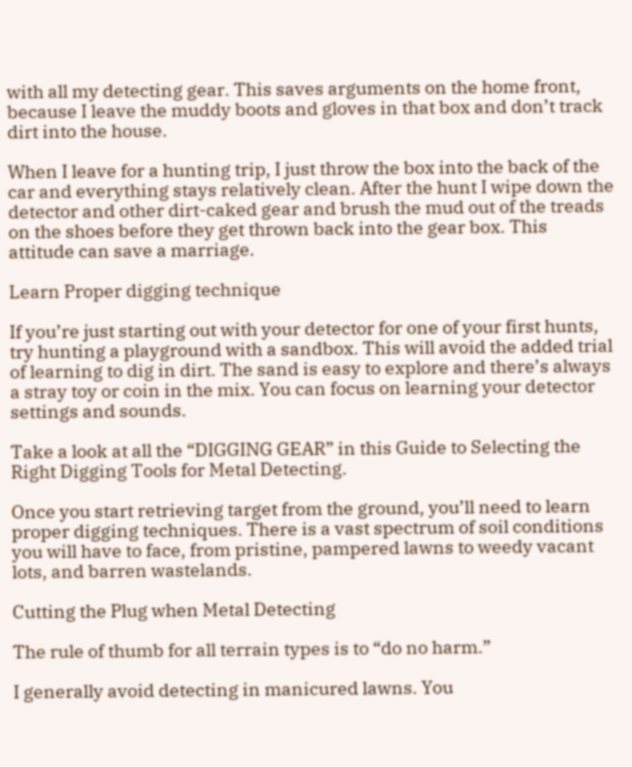with all my detecting gear. This saves arguments on the home front, because I leave the muddy boots and gloves in that box and don’t track dirt into the house.

When I leave for a hunting trip, I just throw the box into the back of the car and everything stays relatively clean. After the hunt I wipe down the detector and other dirt-caked gear and brush the mud out of the treads on the shoes before they get thrown back into the gear box. This attitude can save a marriage.

Learn Proper digging technique

If you’re just starting out with your detector for one of your first hunts, try hunting a playground with a sandbox. This will avoid the added trial of learning to dig in dirt. The sand is easy to explore and there’s always a stray toy or coin in the mix. You can focus on learning your detector settings and sounds.

Take a look at all the “DIGGING GEAR” in this Guide to Selecting the Right Digging Tools for Metal Detecting.

Once you start retrieving target from the ground, you’ll need to learn proper digging techniques. There is a vast spectrum of soil conditions you will have to face, from pristine, pampered lawns to weedy vacant lots, and barren wastelands.

Cutting the Plug when Metal Detecting

The rule of thumb for all terrain types is to “do no harm.”

I generally avoid detecting in manicured lawns. You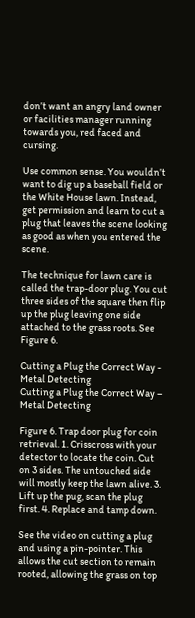don’t want an angry land owner or facilities manager running towards you, red faced and cursing.

Use common sense. You wouldn’t want to dig up a baseball field or the White House lawn. Instead, get permission and learn to cut a plug that leaves the scene looking as good as when you entered the scene.

The technique for lawn care is called the trap-door plug. You cut three sides of the square then flip up the plug leaving one side attached to the grass roots. See Figure 6.

Cutting a Plug the Correct Way - Metal Detecting
Cutting a Plug the Correct Way – Metal Detecting

Figure 6. Trap door plug for coin retrieval. 1. Crisscross with your detector to locate the coin. Cut on 3 sides. The untouched side will mostly keep the lawn alive. 3. Lift up the pug, scan the plug first. 4. Replace and tamp down.

See the video on cutting a plug and using a pin-pointer. This allows the cut section to remain rooted, allowing the grass on top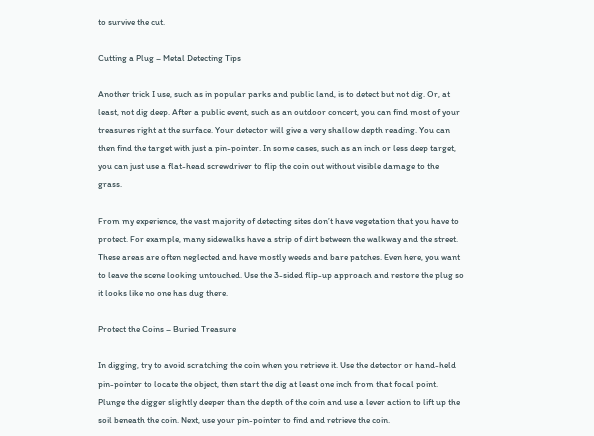to survive the cut.

Cutting a Plug – Metal Detecting Tips

Another trick I use, such as in popular parks and public land, is to detect but not dig. Or, at least, not dig deep. After a public event, such as an outdoor concert, you can find most of your treasures right at the surface. Your detector will give a very shallow depth reading. You can then find the target with just a pin-pointer. In some cases, such as an inch or less deep target, you can just use a flat-head screwdriver to flip the coin out without visible damage to the grass.

From my experience, the vast majority of detecting sites don’t have vegetation that you have to protect. For example, many sidewalks have a strip of dirt between the walkway and the street. These areas are often neglected and have mostly weeds and bare patches. Even here, you want to leave the scene looking untouched. Use the 3-sided flip-up approach and restore the plug so it looks like no one has dug there.

Protect the Coins – Buried Treasure

In digging, try to avoid scratching the coin when you retrieve it. Use the detector or hand-held pin-pointer to locate the object, then start the dig at least one inch from that focal point. Plunge the digger slightly deeper than the depth of the coin and use a lever action to lift up the soil beneath the coin. Next, use your pin-pointer to find and retrieve the coin.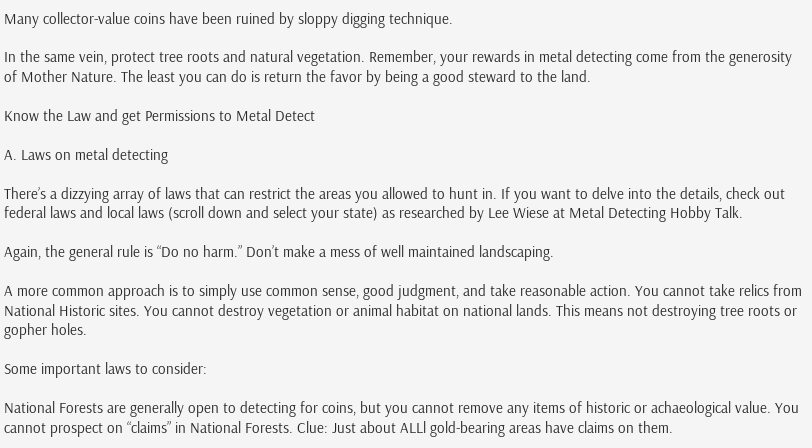Many collector-value coins have been ruined by sloppy digging technique.

In the same vein, protect tree roots and natural vegetation. Remember, your rewards in metal detecting come from the generosity of Mother Nature. The least you can do is return the favor by being a good steward to the land.

Know the Law and get Permissions to Metal Detect

A. Laws on metal detecting

There’s a dizzying array of laws that can restrict the areas you allowed to hunt in. If you want to delve into the details, check out federal laws and local laws (scroll down and select your state) as researched by Lee Wiese at Metal Detecting Hobby Talk.

Again, the general rule is “Do no harm.” Don’t make a mess of well maintained landscaping.

A more common approach is to simply use common sense, good judgment, and take reasonable action. You cannot take relics from National Historic sites. You cannot destroy vegetation or animal habitat on national lands. This means not destroying tree roots or gopher holes.

Some important laws to consider:

National Forests are generally open to detecting for coins, but you cannot remove any items of historic or achaeological value. You cannot prospect on “claims” in National Forests. Clue: Just about ALLl gold-bearing areas have claims on them.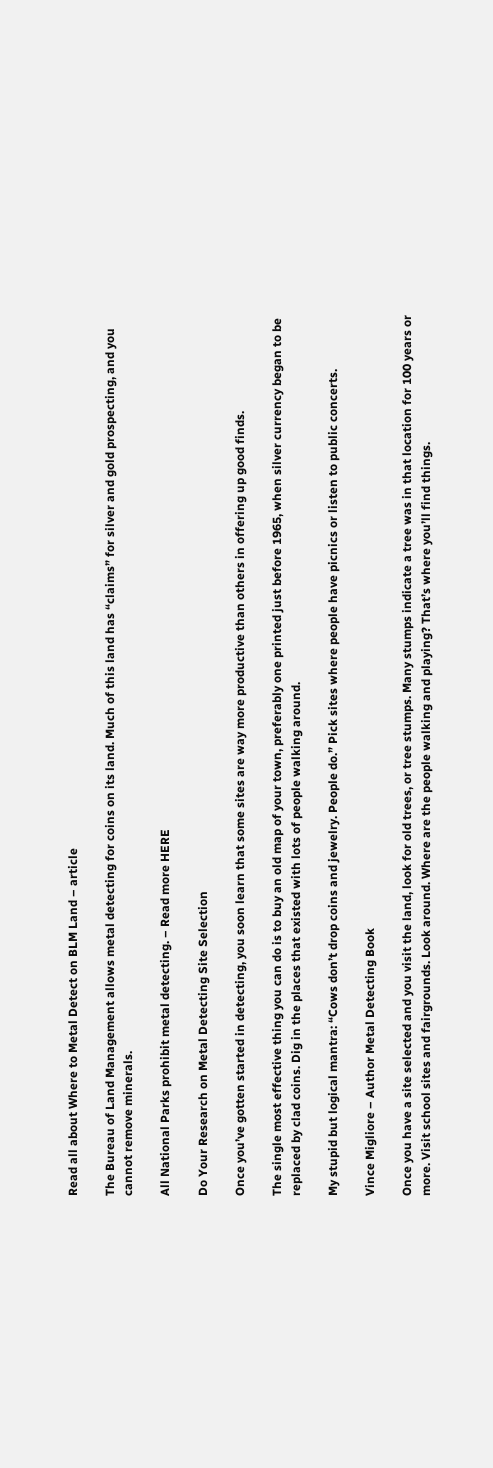Read all about Where to Metal Detect on BLM Land – article

The Bureau of Land Management allows metal detecting for coins on its land. Much of this land has “claims” for silver and gold prospecting, and you cannot remove minerals.

All National Parks prohibit metal detecting. – Read more HERE

Do Your Research on Metal Detecting Site Selection

Once you’ve gotten started in detecting, you soon learn that some sites are way more productive than others in offering up good finds.

The single most effective thing you can do is to buy an old map of your town, preferably one printed just before 1965, when silver currency began to be replaced by clad coins. Dig in the places that existed with lots of people walking around.

My stupid but logical mantra: “Cows don’t drop coins and jewelry. People do.” Pick sites where people have picnics or listen to public concerts.

Vince Migliore – Author Metal Detecting Book

Once you have a site selected and you visit the land, look for old trees, or tree stumps. Many stumps indicate a tree was in that location for 100 years or more. Visit school sites and fairgrounds. Look around. Where are the people walking and playing? That’s where you’ll find things.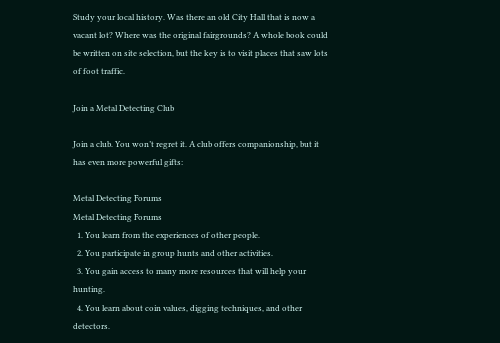Study your local history. Was there an old City Hall that is now a vacant lot? Where was the original fairgrounds? A whole book could be written on site selection, but the key is to visit places that saw lots of foot traffic.

Join a Metal Detecting Club

Join a club. You won’t regret it. A club offers companionship, but it has even more powerful gifts:

Metal Detecting Forums
Metal Detecting Forums
  1. You learn from the experiences of other people.
  2. You participate in group hunts and other activities.
  3. You gain access to many more resources that will help your hunting.
  4. You learn about coin values, digging techniques, and other detectors.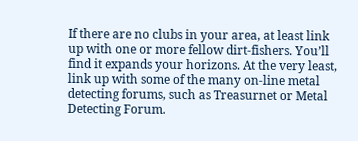If there are no clubs in your area, at least link up with one or more fellow dirt-fishers. You’ll find it expands your horizons. At the very least, link up with some of the many on-line metal detecting forums, such as Treasurnet or Metal Detecting Forum.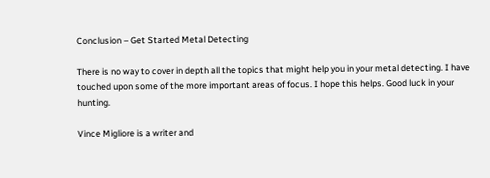Conclusion – Get Started Metal Detecting

There is no way to cover in depth all the topics that might help you in your metal detecting. I have touched upon some of the more important areas of focus. I hope this helps. Good luck in your hunting.

Vince Migliore is a writer and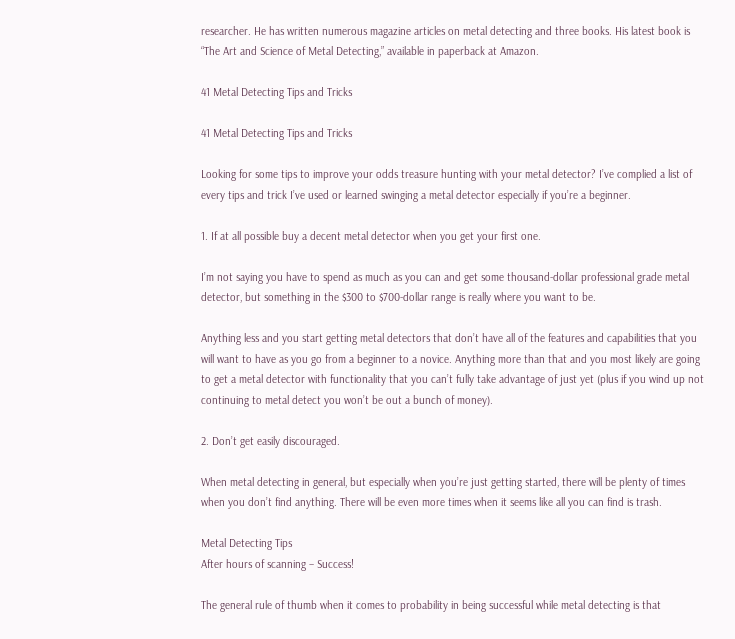researcher. He has written numerous magazine articles on metal detecting and three books. His latest book is “The Art and Science of Metal Detecting,” available in paperback at Amazon.

41 Metal Detecting Tips and Tricks

41 Metal Detecting Tips and Tricks

Looking for some tips to improve your odds treasure hunting with your metal detector? I’ve complied a list of every tips and trick I’ve used or learned swinging a metal detector especially if you’re a beginner.

1. If at all possible buy a decent metal detector when you get your first one.

I’m not saying you have to spend as much as you can and get some thousand-dollar professional grade metal detector, but something in the $300 to $700-dollar range is really where you want to be.

Anything less and you start getting metal detectors that don’t have all of the features and capabilities that you will want to have as you go from a beginner to a novice. Anything more than that and you most likely are going to get a metal detector with functionality that you can’t fully take advantage of just yet (plus if you wind up not continuing to metal detect you won’t be out a bunch of money).

2. Don’t get easily discouraged.

When metal detecting in general, but especially when you’re just getting started, there will be plenty of times when you don’t find anything. There will be even more times when it seems like all you can find is trash.

Metal Detecting Tips
After hours of scanning – Success!

The general rule of thumb when it comes to probability in being successful while metal detecting is that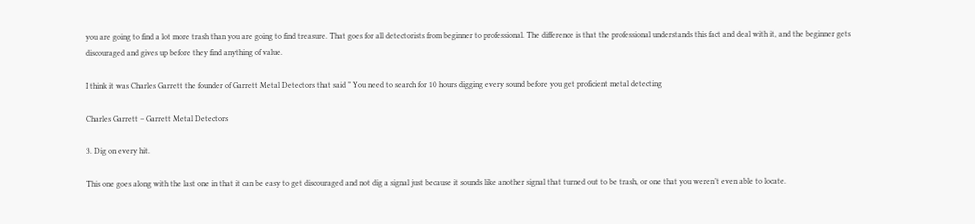you are going to find a lot more trash than you are going to find treasure. That goes for all detectorists from beginner to professional. The difference is that the professional understands this fact and deal with it, and the beginner gets discouraged and gives up before they find anything of value.

I think it was Charles Garrett the founder of Garrett Metal Detectors that said ” You need to search for 10 hours digging every sound before you get proficient metal detecting

Charles Garrett – Garrett Metal Detectors

3. Dig on every hit.

This one goes along with the last one in that it can be easy to get discouraged and not dig a signal just because it sounds like another signal that turned out to be trash, or one that you weren’t even able to locate.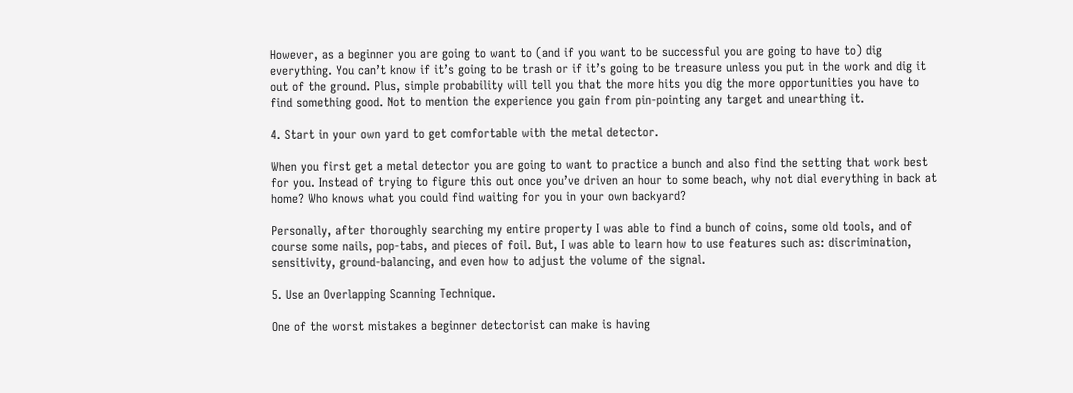However, as a beginner you are going to want to (and if you want to be successful you are going to have to) dig everything. You can’t know if it’s going to be trash or if it’s going to be treasure unless you put in the work and dig it out of the ground. Plus, simple probability will tell you that the more hits you dig the more opportunities you have to find something good. Not to mention the experience you gain from pin-pointing any target and unearthing it.

4. Start in your own yard to get comfortable with the metal detector.

When you first get a metal detector you are going to want to practice a bunch and also find the setting that work best for you. Instead of trying to figure this out once you’ve driven an hour to some beach, why not dial everything in back at home? Who knows what you could find waiting for you in your own backyard?

Personally, after thoroughly searching my entire property I was able to find a bunch of coins, some old tools, and of course some nails, pop-tabs, and pieces of foil. But, I was able to learn how to use features such as: discrimination, sensitivity, ground-balancing, and even how to adjust the volume of the signal.

5. Use an Overlapping Scanning Technique.

One of the worst mistakes a beginner detectorist can make is having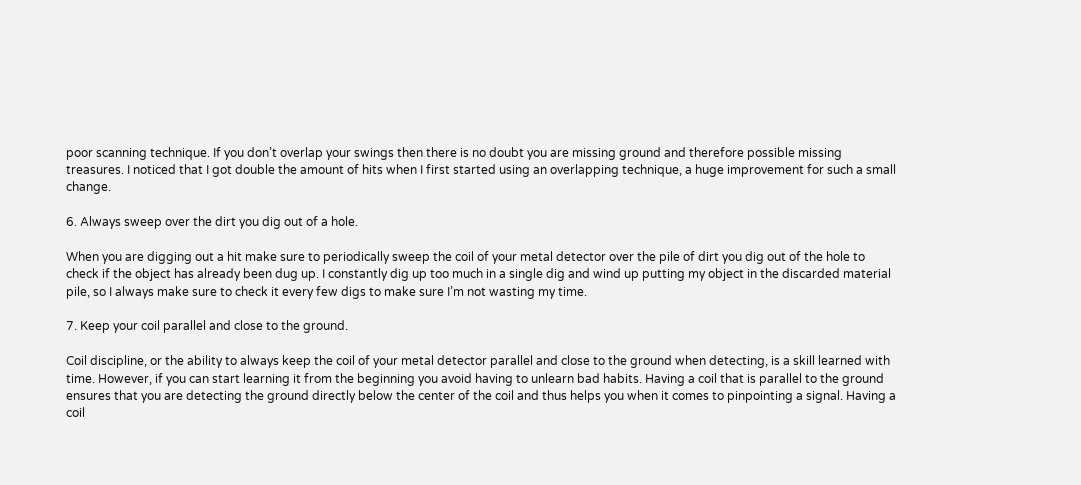poor scanning technique. If you don’t overlap your swings then there is no doubt you are missing ground and therefore possible missing treasures. I noticed that I got double the amount of hits when I first started using an overlapping technique, a huge improvement for such a small change.

6. Always sweep over the dirt you dig out of a hole.

When you are digging out a hit make sure to periodically sweep the coil of your metal detector over the pile of dirt you dig out of the hole to check if the object has already been dug up. I constantly dig up too much in a single dig and wind up putting my object in the discarded material pile, so I always make sure to check it every few digs to make sure I’m not wasting my time.

7. Keep your coil parallel and close to the ground.

Coil discipline, or the ability to always keep the coil of your metal detector parallel and close to the ground when detecting, is a skill learned with time. However, if you can start learning it from the beginning you avoid having to unlearn bad habits. Having a coil that is parallel to the ground ensures that you are detecting the ground directly below the center of the coil and thus helps you when it comes to pinpointing a signal. Having a coil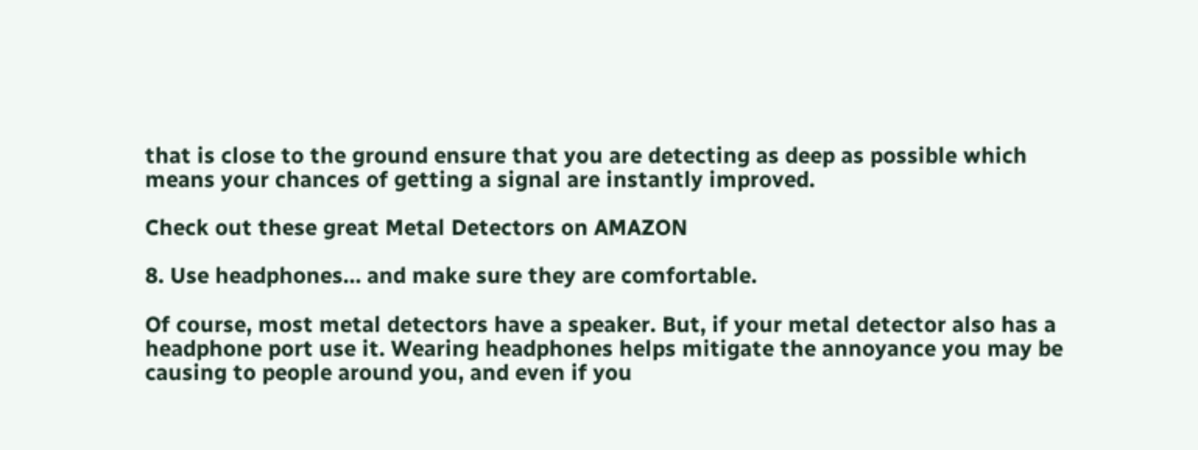that is close to the ground ensure that you are detecting as deep as possible which means your chances of getting a signal are instantly improved.

Check out these great Metal Detectors on AMAZON

8. Use headphones… and make sure they are comfortable.

Of course, most metal detectors have a speaker. But, if your metal detector also has a headphone port use it. Wearing headphones helps mitigate the annoyance you may be causing to people around you, and even if you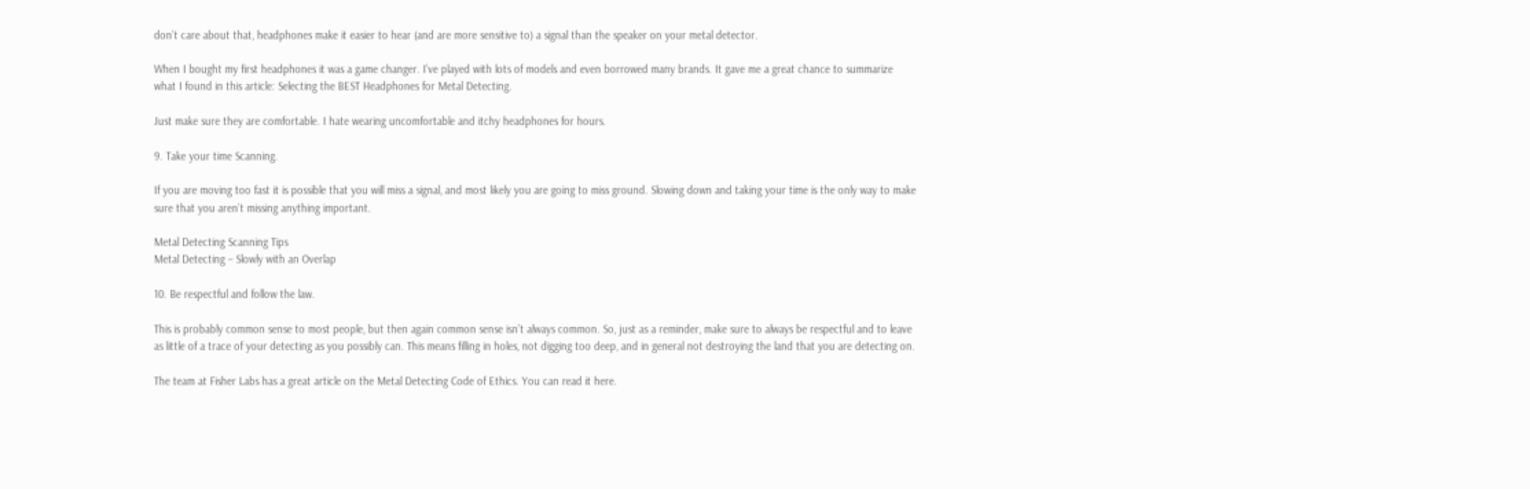don’t care about that, headphones make it easier to hear (and are more sensitive to) a signal than the speaker on your metal detector.

When I bought my first headphones it was a game changer. I’ve played with lots of models and even borrowed many brands. It gave me a great chance to summarize what I found in this article: Selecting the BEST Headphones for Metal Detecting.

Just make sure they are comfortable. I hate wearing uncomfortable and itchy headphones for hours.

9. Take your time Scanning.

If you are moving too fast it is possible that you will miss a signal, and most likely you are going to miss ground. Slowing down and taking your time is the only way to make sure that you aren’t missing anything important.

Metal Detecting Scanning Tips
Metal Detecting – Slowly with an Overlap

10. Be respectful and follow the law.

This is probably common sense to most people, but then again common sense isn’t always common. So, just as a reminder, make sure to always be respectful and to leave as little of a trace of your detecting as you possibly can. This means filling in holes, not digging too deep, and in general not destroying the land that you are detecting on.

The team at Fisher Labs has a great article on the Metal Detecting Code of Ethics. You can read it here.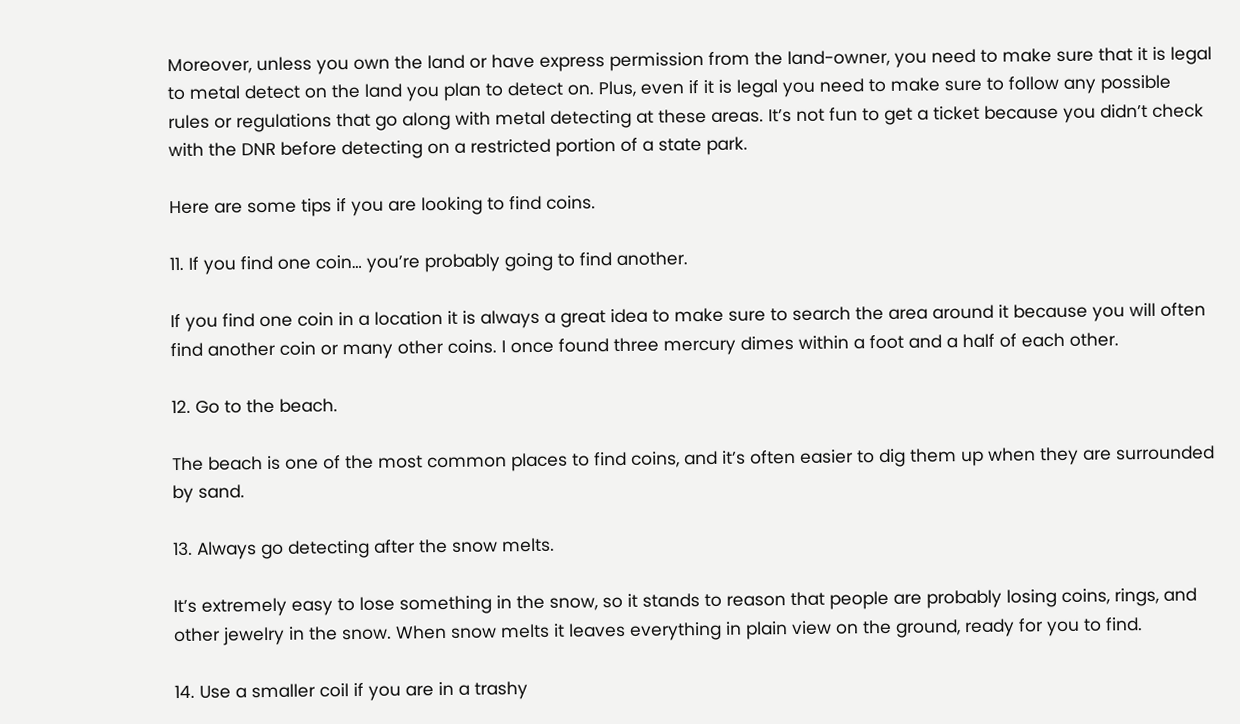Moreover, unless you own the land or have express permission from the land-owner, you need to make sure that it is legal to metal detect on the land you plan to detect on. Plus, even if it is legal you need to make sure to follow any possible rules or regulations that go along with metal detecting at these areas. It’s not fun to get a ticket because you didn’t check with the DNR before detecting on a restricted portion of a state park.

Here are some tips if you are looking to find coins.

11. If you find one coin… you’re probably going to find another.

If you find one coin in a location it is always a great idea to make sure to search the area around it because you will often find another coin or many other coins. I once found three mercury dimes within a foot and a half of each other.

12. Go to the beach.

The beach is one of the most common places to find coins, and it’s often easier to dig them up when they are surrounded by sand.

13. Always go detecting after the snow melts.

It’s extremely easy to lose something in the snow, so it stands to reason that people are probably losing coins, rings, and other jewelry in the snow. When snow melts it leaves everything in plain view on the ground, ready for you to find.

14. Use a smaller coil if you are in a trashy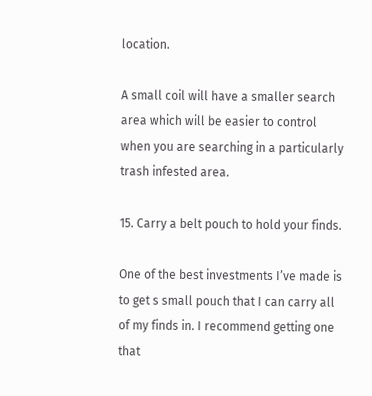location.

A small coil will have a smaller search area which will be easier to control when you are searching in a particularly trash infested area.

15. Carry a belt pouch to hold your finds.

One of the best investments I’ve made is to get s small pouch that I can carry all of my finds in. I recommend getting one that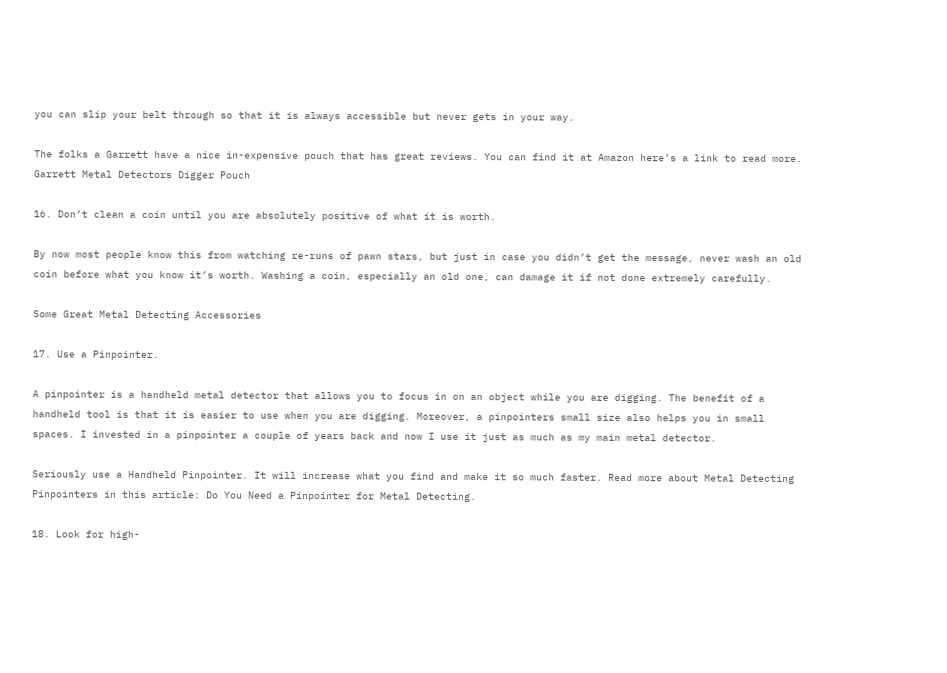you can slip your belt through so that it is always accessible but never gets in your way.

The folks a Garrett have a nice in-expensive pouch that has great reviews. You can find it at Amazon here’s a link to read more. Garrett Metal Detectors Digger Pouch

16. Don’t clean a coin until you are absolutely positive of what it is worth.

By now most people know this from watching re-runs of pawn stars, but just in case you didn’t get the message, never wash an old coin before what you know it’s worth. Washing a coin, especially an old one, can damage it if not done extremely carefully.

Some Great Metal Detecting Accessories

17. Use a Pinpointer.

A pinpointer is a handheld metal detector that allows you to focus in on an object while you are digging. The benefit of a handheld tool is that it is easier to use when you are digging. Moreover, a pinpointers small size also helps you in small spaces. I invested in a pinpointer a couple of years back and now I use it just as much as my main metal detector.

Seriously use a Handheld Pinpointer. It will increase what you find and make it so much faster. Read more about Metal Detecting Pinpointers in this article: Do You Need a Pinpointer for Metal Detecting.

18. Look for high-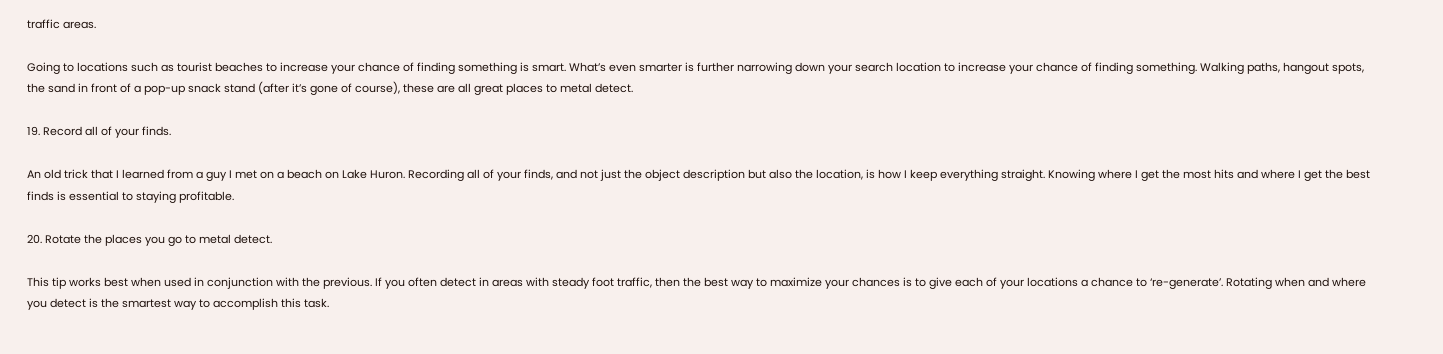traffic areas.

Going to locations such as tourist beaches to increase your chance of finding something is smart. What’s even smarter is further narrowing down your search location to increase your chance of finding something. Walking paths, hangout spots, the sand in front of a pop-up snack stand (after it’s gone of course), these are all great places to metal detect.

19. Record all of your finds.

An old trick that I learned from a guy I met on a beach on Lake Huron. Recording all of your finds, and not just the object description but also the location, is how I keep everything straight. Knowing where I get the most hits and where I get the best finds is essential to staying profitable.

20. Rotate the places you go to metal detect.

This tip works best when used in conjunction with the previous. If you often detect in areas with steady foot traffic, then the best way to maximize your chances is to give each of your locations a chance to ‘re-generate’. Rotating when and where you detect is the smartest way to accomplish this task.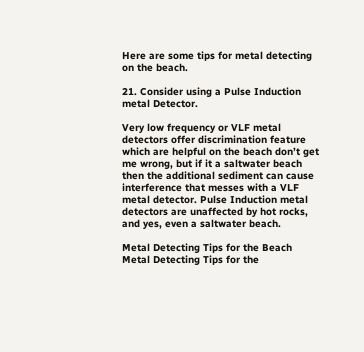Here are some tips for metal detecting on the beach.

21. Consider using a Pulse Induction metal Detector.

Very low frequency or VLF metal detectors offer discrimination feature which are helpful on the beach don’t get me wrong, but if it a saltwater beach then the additional sediment can cause interference that messes with a VLF metal detector. Pulse Induction metal detectors are unaffected by hot rocks, and yes, even a saltwater beach.

Metal Detecting Tips for the Beach
Metal Detecting Tips for the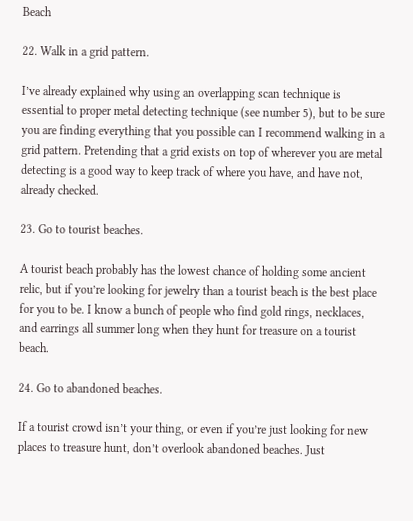Beach

22. Walk in a grid pattern.

I’ve already explained why using an overlapping scan technique is essential to proper metal detecting technique (see number 5), but to be sure you are finding everything that you possible can I recommend walking in a grid pattern. Pretending that a grid exists on top of wherever you are metal detecting is a good way to keep track of where you have, and have not, already checked.

23. Go to tourist beaches.

A tourist beach probably has the lowest chance of holding some ancient relic, but if you’re looking for jewelry than a tourist beach is the best place for you to be. I know a bunch of people who find gold rings, necklaces, and earrings all summer long when they hunt for treasure on a tourist beach.

24. Go to abandoned beaches.

If a tourist crowd isn’t your thing, or even if you’re just looking for new places to treasure hunt, don’t overlook abandoned beaches. Just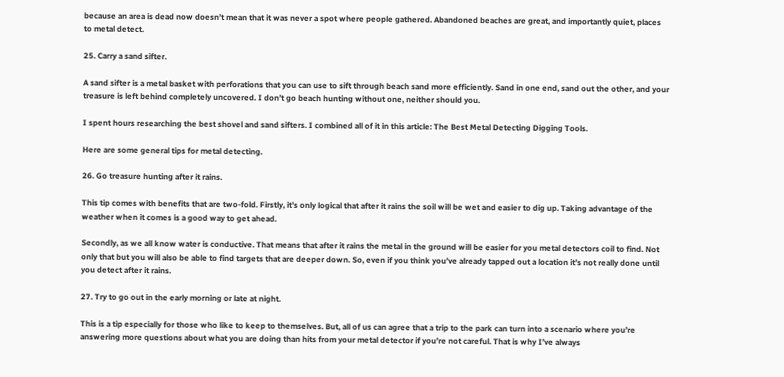because an area is dead now doesn’t mean that it was never a spot where people gathered. Abandoned beaches are great, and importantly quiet, places to metal detect.

25. Carry a sand sifter.

A sand sifter is a metal basket with perforations that you can use to sift through beach sand more efficiently. Sand in one end, sand out the other, and your treasure is left behind completely uncovered. I don’t go beach hunting without one, neither should you.

I spent hours researching the best shovel and sand sifters. I combined all of it in this article: The Best Metal Detecting Digging Tools.

Here are some general tips for metal detecting.

26. Go treasure hunting after it rains.

This tip comes with benefits that are two-fold. Firstly, it’s only logical that after it rains the soil will be wet and easier to dig up. Taking advantage of the weather when it comes is a good way to get ahead.

Secondly, as we all know water is conductive. That means that after it rains the metal in the ground will be easier for you metal detectors coil to find. Not only that but you will also be able to find targets that are deeper down. So, even if you think you’ve already tapped out a location it’s not really done until you detect after it rains.

27. Try to go out in the early morning or late at night.

This is a tip especially for those who like to keep to themselves. But, all of us can agree that a trip to the park can turn into a scenario where you’re answering more questions about what you are doing than hits from your metal detector if you’re not careful. That is why I’ve always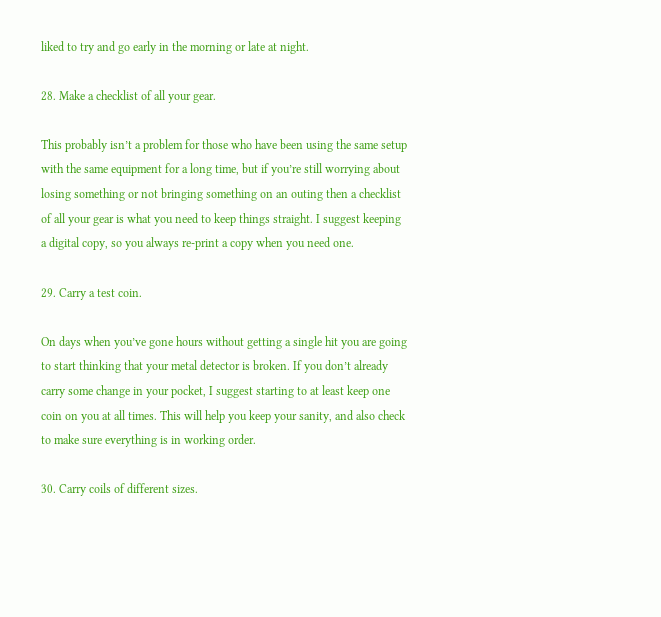liked to try and go early in the morning or late at night.

28. Make a checklist of all your gear.

This probably isn’t a problem for those who have been using the same setup with the same equipment for a long time, but if you’re still worrying about losing something or not bringing something on an outing then a checklist of all your gear is what you need to keep things straight. I suggest keeping a digital copy, so you always re-print a copy when you need one.

29. Carry a test coin.

On days when you’ve gone hours without getting a single hit you are going to start thinking that your metal detector is broken. If you don’t already carry some change in your pocket, I suggest starting to at least keep one coin on you at all times. This will help you keep your sanity, and also check to make sure everything is in working order.

30. Carry coils of different sizes.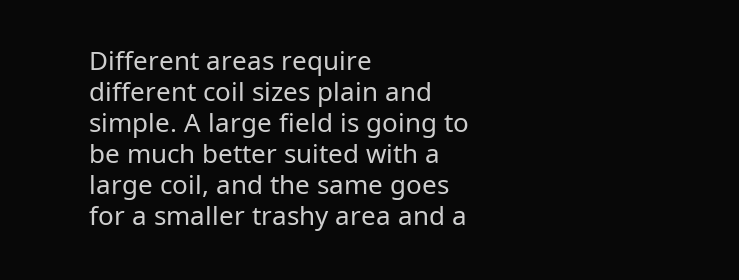Different areas require different coil sizes plain and simple. A large field is going to be much better suited with a large coil, and the same goes for a smaller trashy area and a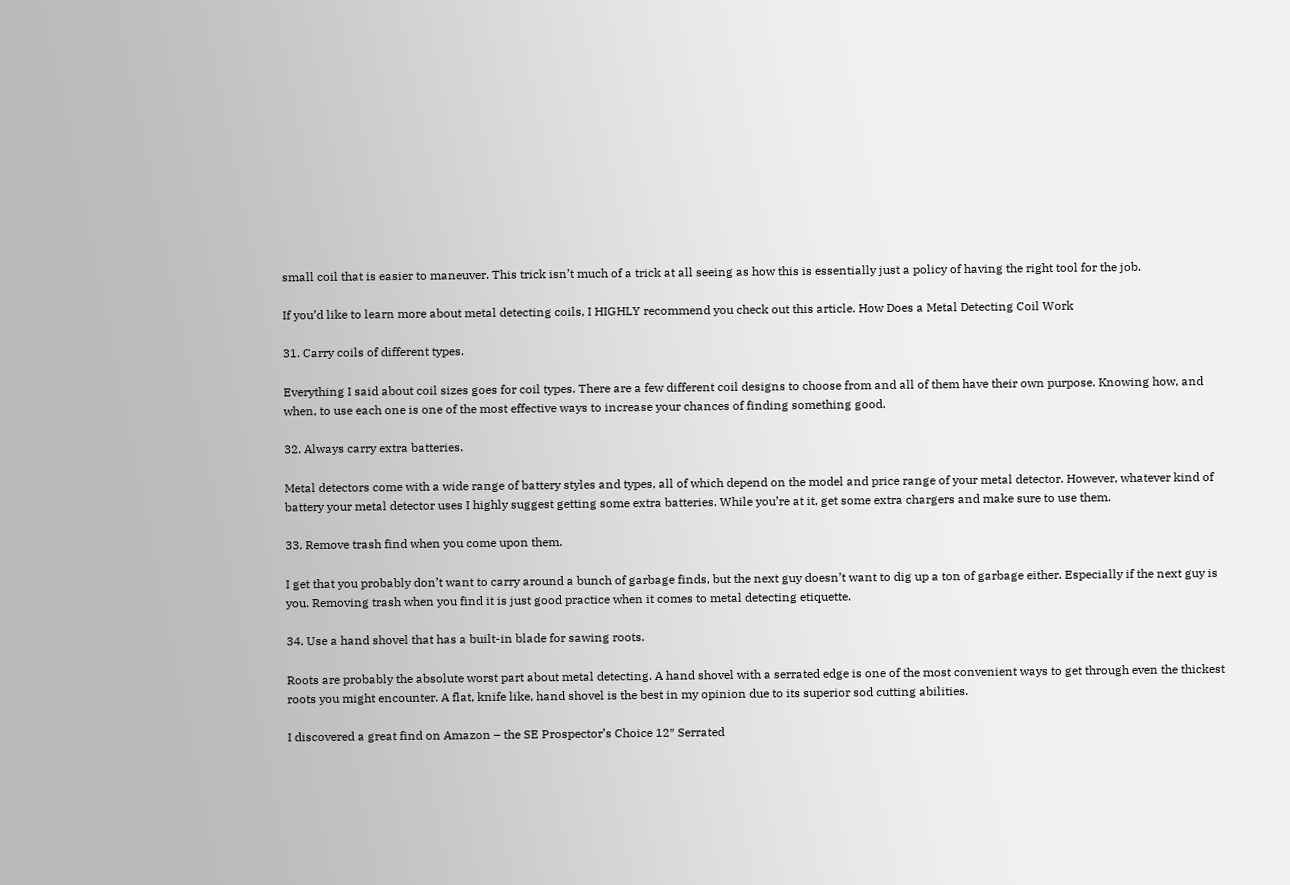small coil that is easier to maneuver. This trick isn’t much of a trick at all seeing as how this is essentially just a policy of having the right tool for the job.

If you’d like to learn more about metal detecting coils, I HIGHLY recommend you check out this article. How Does a Metal Detecting Coil Work

31. Carry coils of different types.

Everything I said about coil sizes goes for coil types. There are a few different coil designs to choose from and all of them have their own purpose. Knowing how, and when, to use each one is one of the most effective ways to increase your chances of finding something good.

32. Always carry extra batteries.

Metal detectors come with a wide range of battery styles and types, all of which depend on the model and price range of your metal detector. However, whatever kind of battery your metal detector uses I highly suggest getting some extra batteries. While you’re at it, get some extra chargers and make sure to use them.

33. Remove trash find when you come upon them.

I get that you probably don’t want to carry around a bunch of garbage finds, but the next guy doesn’t want to dig up a ton of garbage either. Especially if the next guy is you. Removing trash when you find it is just good practice when it comes to metal detecting etiquette.

34. Use a hand shovel that has a built-in blade for sawing roots.

Roots are probably the absolute worst part about metal detecting. A hand shovel with a serrated edge is one of the most convenient ways to get through even the thickest roots you might encounter. A flat, knife like, hand shovel is the best in my opinion due to its superior sod cutting abilities.

I discovered a great find on Amazon – the SE Prospector’s Choice 12″ Serrated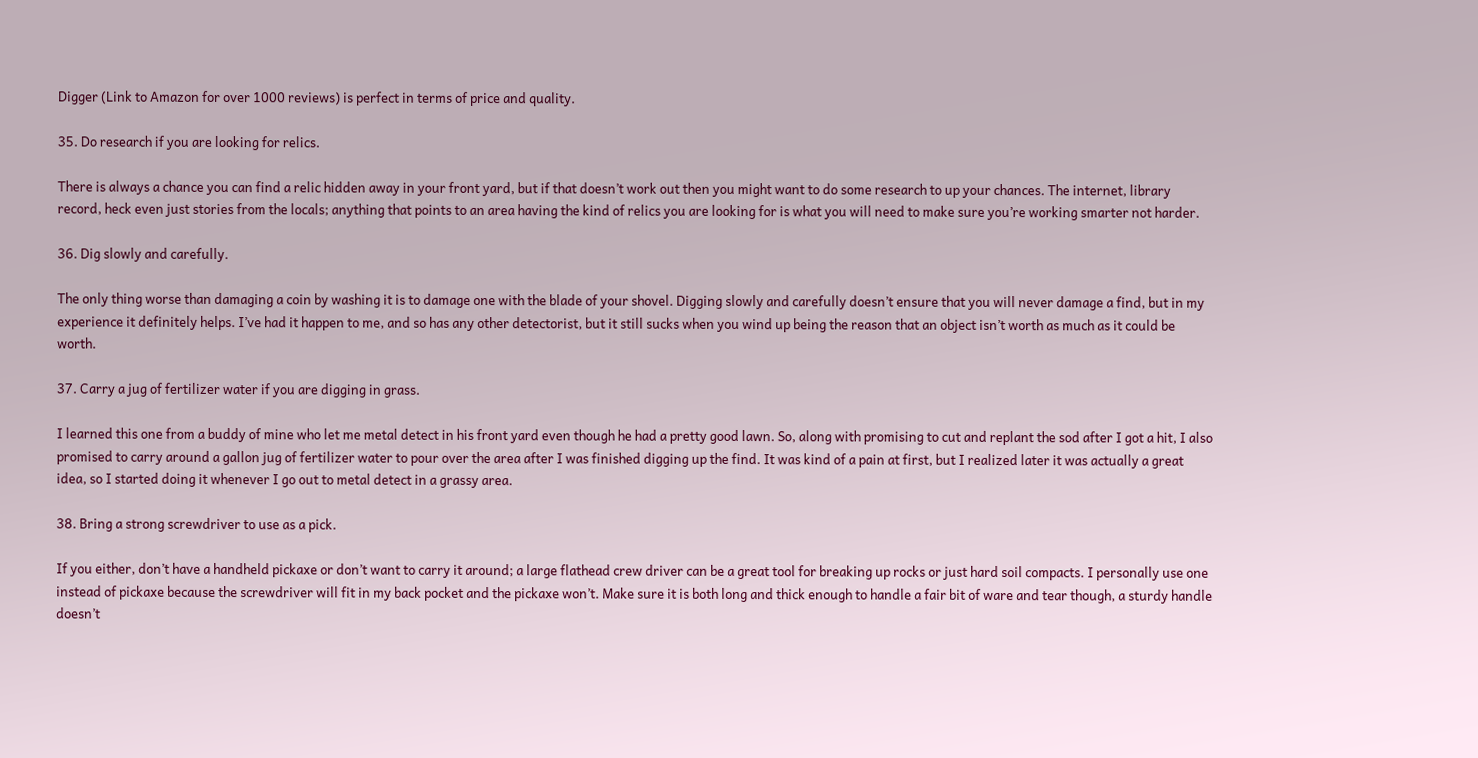Digger (Link to Amazon for over 1000 reviews) is perfect in terms of price and quality.

35. Do research if you are looking for relics.

There is always a chance you can find a relic hidden away in your front yard, but if that doesn’t work out then you might want to do some research to up your chances. The internet, library record, heck even just stories from the locals; anything that points to an area having the kind of relics you are looking for is what you will need to make sure you’re working smarter not harder.

36. Dig slowly and carefully.

The only thing worse than damaging a coin by washing it is to damage one with the blade of your shovel. Digging slowly and carefully doesn’t ensure that you will never damage a find, but in my experience it definitely helps. I’ve had it happen to me, and so has any other detectorist, but it still sucks when you wind up being the reason that an object isn’t worth as much as it could be worth.

37. Carry a jug of fertilizer water if you are digging in grass.

I learned this one from a buddy of mine who let me metal detect in his front yard even though he had a pretty good lawn. So, along with promising to cut and replant the sod after I got a hit, I also promised to carry around a gallon jug of fertilizer water to pour over the area after I was finished digging up the find. It was kind of a pain at first, but I realized later it was actually a great idea, so I started doing it whenever I go out to metal detect in a grassy area.

38. Bring a strong screwdriver to use as a pick.

If you either, don’t have a handheld pickaxe or don’t want to carry it around; a large flathead crew driver can be a great tool for breaking up rocks or just hard soil compacts. I personally use one instead of pickaxe because the screwdriver will fit in my back pocket and the pickaxe won’t. Make sure it is both long and thick enough to handle a fair bit of ware and tear though, a sturdy handle doesn’t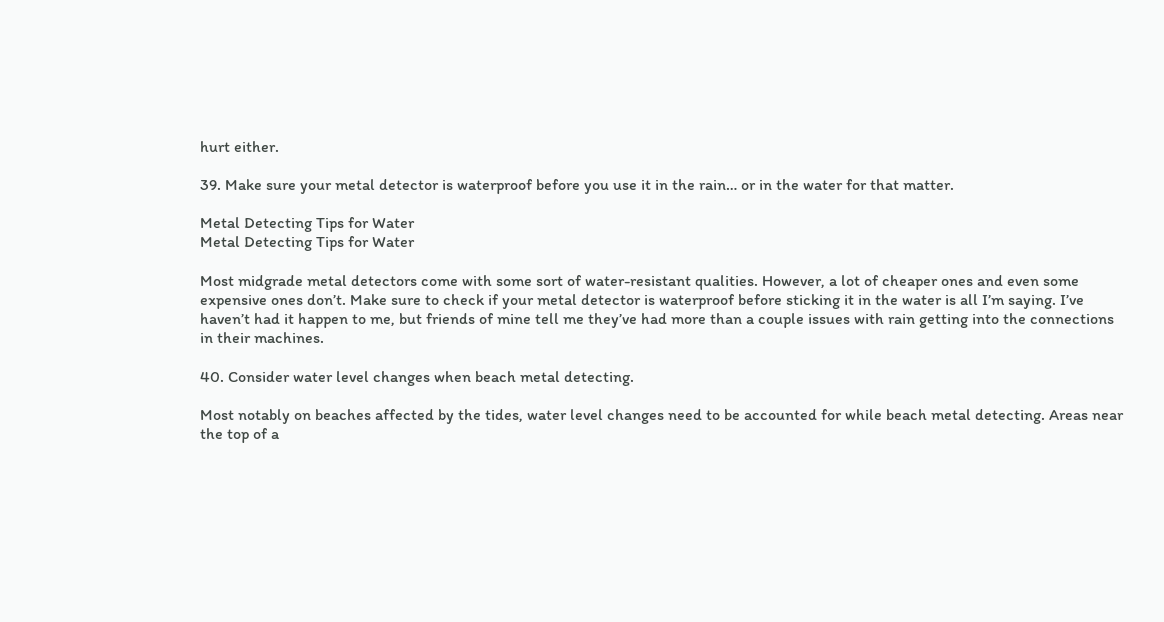hurt either.

39. Make sure your metal detector is waterproof before you use it in the rain… or in the water for that matter.

Metal Detecting Tips for Water
Metal Detecting Tips for Water

Most midgrade metal detectors come with some sort of water-resistant qualities. However, a lot of cheaper ones and even some expensive ones don’t. Make sure to check if your metal detector is waterproof before sticking it in the water is all I’m saying. I’ve haven’t had it happen to me, but friends of mine tell me they’ve had more than a couple issues with rain getting into the connections in their machines.

40. Consider water level changes when beach metal detecting.

Most notably on beaches affected by the tides, water level changes need to be accounted for while beach metal detecting. Areas near the top of a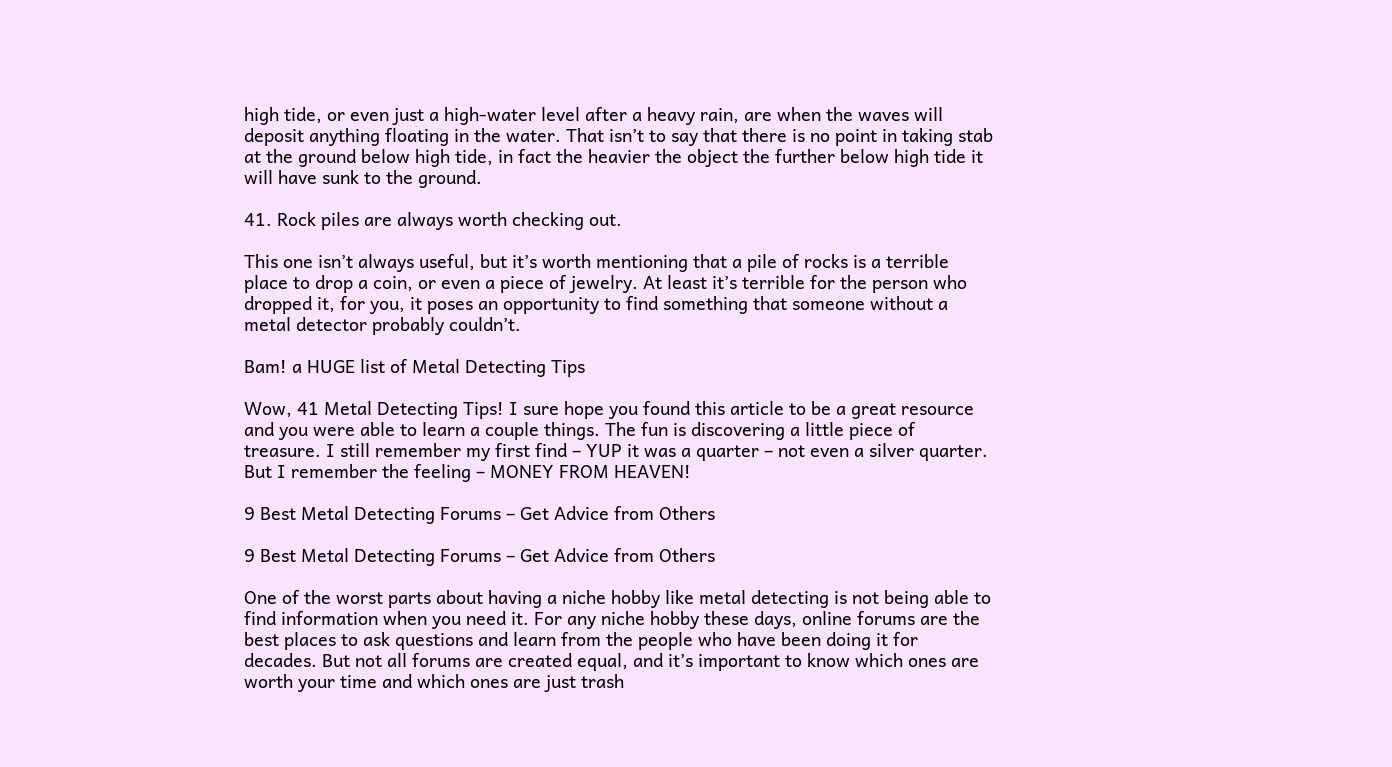high tide, or even just a high-water level after a heavy rain, are when the waves will deposit anything floating in the water. That isn’t to say that there is no point in taking stab at the ground below high tide, in fact the heavier the object the further below high tide it will have sunk to the ground.

41. Rock piles are always worth checking out.

This one isn’t always useful, but it’s worth mentioning that a pile of rocks is a terrible place to drop a coin, or even a piece of jewelry. At least it’s terrible for the person who dropped it, for you, it poses an opportunity to find something that someone without a metal detector probably couldn’t.

Bam! a HUGE list of Metal Detecting Tips

Wow, 41 Metal Detecting Tips! I sure hope you found this article to be a great resource and you were able to learn a couple things. The fun is discovering a little piece of treasure. I still remember my first find – YUP it was a quarter – not even a silver quarter. But I remember the feeling – MONEY FROM HEAVEN!

9 Best Metal Detecting Forums – Get Advice from Others

9 Best Metal Detecting Forums – Get Advice from Others

One of the worst parts about having a niche hobby like metal detecting is not being able to find information when you need it. For any niche hobby these days, online forums are the best places to ask questions and learn from the people who have been doing it for decades. But not all forums are created equal, and it’s important to know which ones are worth your time and which ones are just trash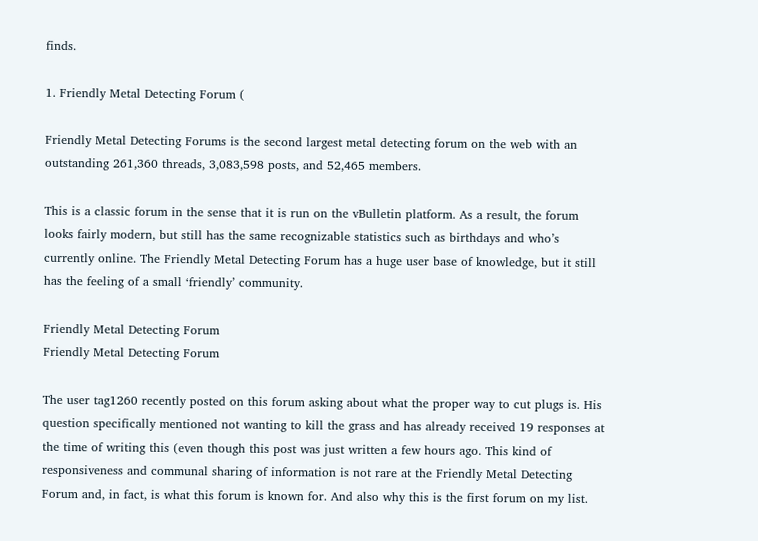finds.

1. Friendly Metal Detecting Forum (

Friendly Metal Detecting Forums is the second largest metal detecting forum on the web with an outstanding 261,360 threads, 3,083,598 posts, and 52,465 members.

This is a classic forum in the sense that it is run on the vBulletin platform. As a result, the forum looks fairly modern, but still has the same recognizable statistics such as birthdays and who’s currently online. The Friendly Metal Detecting Forum has a huge user base of knowledge, but it still has the feeling of a small ‘friendly’ community.

Friendly Metal Detecting Forum
Friendly Metal Detecting Forum

The user tag1260 recently posted on this forum asking about what the proper way to cut plugs is. His question specifically mentioned not wanting to kill the grass and has already received 19 responses at the time of writing this (even though this post was just written a few hours ago. This kind of responsiveness and communal sharing of information is not rare at the Friendly Metal Detecting Forum and, in fact, is what this forum is known for. And also why this is the first forum on my list.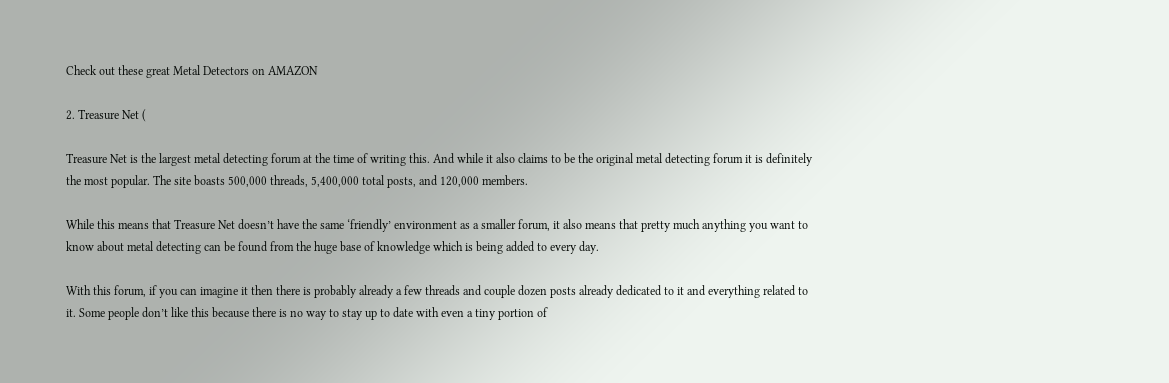Check out these great Metal Detectors on AMAZON

2. Treasure Net (

Treasure Net is the largest metal detecting forum at the time of writing this. And while it also claims to be the original metal detecting forum it is definitely the most popular. The site boasts 500,000 threads, 5,400,000 total posts, and 120,000 members.

While this means that Treasure Net doesn’t have the same ‘friendly’ environment as a smaller forum, it also means that pretty much anything you want to know about metal detecting can be found from the huge base of knowledge which is being added to every day.

With this forum, if you can imagine it then there is probably already a few threads and couple dozen posts already dedicated to it and everything related to it. Some people don’t like this because there is no way to stay up to date with even a tiny portion of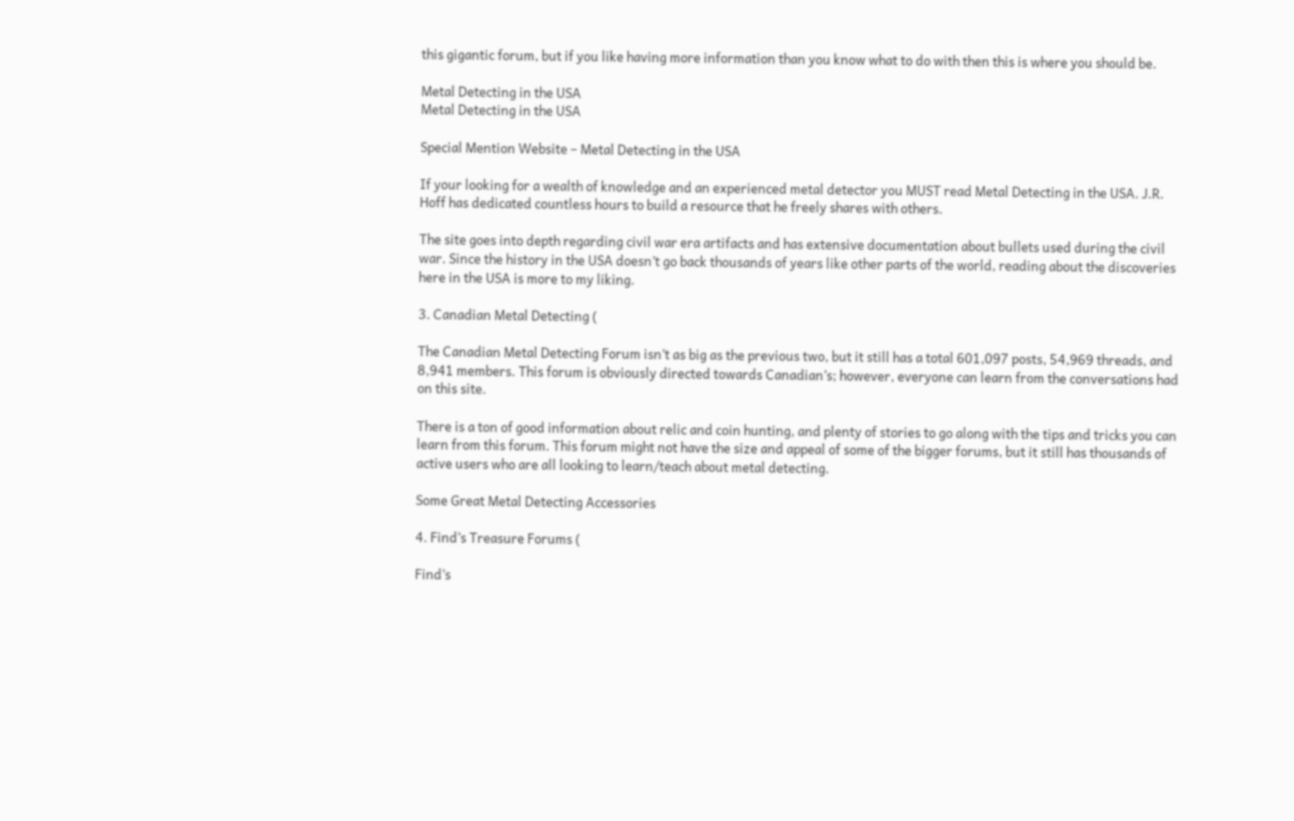this gigantic forum, but if you like having more information than you know what to do with then this is where you should be.

Metal Detecting in the USA
Metal Detecting in the USA

Special Mention Website – Metal Detecting in the USA

If your looking for a wealth of knowledge and an experienced metal detector you MUST read Metal Detecting in the USA. J.R. Hoff has dedicated countless hours to build a resource that he freely shares with others.

The site goes into depth regarding civil war era artifacts and has extensive documentation about bullets used during the civil war. Since the history in the USA doesn’t go back thousands of years like other parts of the world, reading about the discoveries here in the USA is more to my liking.

3. Canadian Metal Detecting (

The Canadian Metal Detecting Forum isn’t as big as the previous two, but it still has a total 601,097 posts, 54,969 threads, and 8,941 members. This forum is obviously directed towards Canadian’s; however, everyone can learn from the conversations had on this site.

There is a ton of good information about relic and coin hunting, and plenty of stories to go along with the tips and tricks you can learn from this forum. This forum might not have the size and appeal of some of the bigger forums, but it still has thousands of active users who are all looking to learn/teach about metal detecting.

Some Great Metal Detecting Accessories

4. Find’s Treasure Forums (

Find’s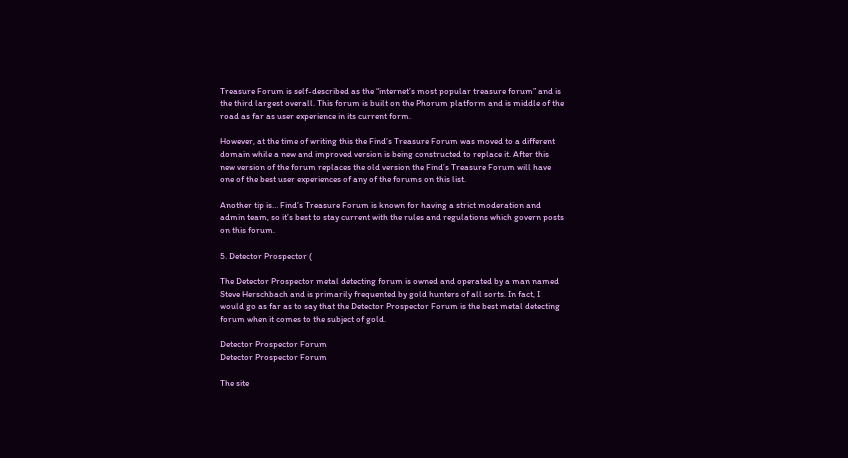Treasure Forum is self-described as the “internet’s most popular treasure forum” and is the third largest overall. This forum is built on the Phorum platform and is middle of the road as far as user experience in its current form.

However, at the time of writing this the Find’s Treasure Forum was moved to a different domain while a new and improved version is being constructed to replace it. After this new version of the forum replaces the old version the Find’s Treasure Forum will have one of the best user experiences of any of the forums on this list.

Another tip is… Find’s Treasure Forum is known for having a strict moderation and admin team, so it’s best to stay current with the rules and regulations which govern posts on this forum.

5. Detector Prospector (

The Detector Prospector metal detecting forum is owned and operated by a man named Steve Herschbach and is primarily frequented by gold hunters of all sorts. In fact, I would go as far as to say that the Detector Prospector Forum is the best metal detecting forum when it comes to the subject of gold.

Detector Prospector Forum
Detector Prospector Forum

The site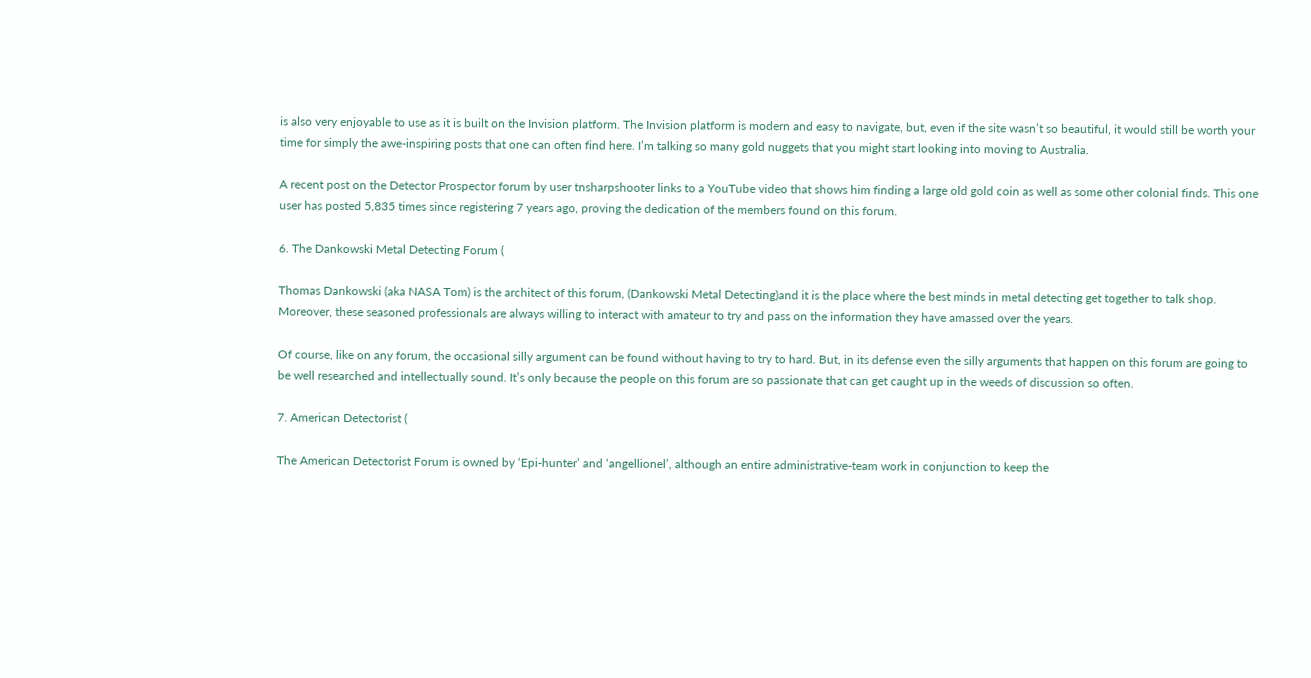is also very enjoyable to use as it is built on the Invision platform. The Invision platform is modern and easy to navigate, but, even if the site wasn’t so beautiful, it would still be worth your time for simply the awe-inspiring posts that one can often find here. I’m talking so many gold nuggets that you might start looking into moving to Australia.

A recent post on the Detector Prospector forum by user tnsharpshooter links to a YouTube video that shows him finding a large old gold coin as well as some other colonial finds. This one user has posted 5,835 times since registering 7 years ago, proving the dedication of the members found on this forum.

6. The Dankowski Metal Detecting Forum (

Thomas Dankowski (aka NASA Tom) is the architect of this forum, (Dankowski Metal Detecting)and it is the place where the best minds in metal detecting get together to talk shop. Moreover, these seasoned professionals are always willing to interact with amateur to try and pass on the information they have amassed over the years.

Of course, like on any forum, the occasional silly argument can be found without having to try to hard. But, in its defense even the silly arguments that happen on this forum are going to be well researched and intellectually sound. It’s only because the people on this forum are so passionate that can get caught up in the weeds of discussion so often.

7. American Detectorist (

The American Detectorist Forum is owned by ‘Epi-hunter’ and ‘angellionel’, although an entire administrative-team work in conjunction to keep the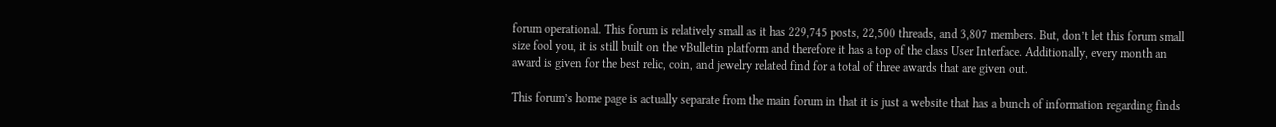forum operational. This forum is relatively small as it has 229,745 posts, 22,500 threads, and 3,807 members. But, don’t let this forum small size fool you, it is still built on the vBulletin platform and therefore it has a top of the class User Interface. Additionally, every month an award is given for the best relic, coin, and jewelry related find for a total of three awards that are given out.

This forum’s home page is actually separate from the main forum in that it is just a website that has a bunch of information regarding finds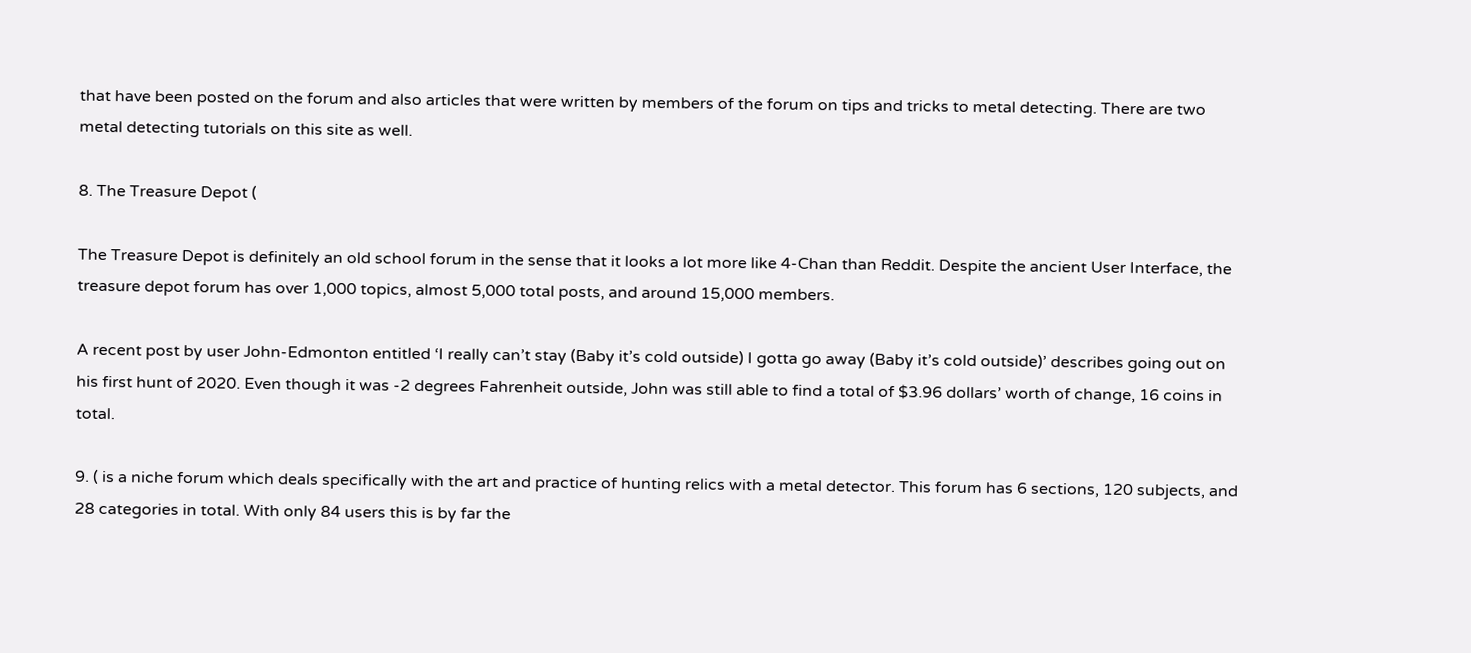that have been posted on the forum and also articles that were written by members of the forum on tips and tricks to metal detecting. There are two metal detecting tutorials on this site as well.

8. The Treasure Depot (

The Treasure Depot is definitely an old school forum in the sense that it looks a lot more like 4-Chan than Reddit. Despite the ancient User Interface, the treasure depot forum has over 1,000 topics, almost 5,000 total posts, and around 15,000 members.

A recent post by user John-Edmonton entitled ‘I really can’t stay (Baby it’s cold outside) I gotta go away (Baby it’s cold outside)’ describes going out on his first hunt of 2020. Even though it was -2 degrees Fahrenheit outside, John was still able to find a total of $3.96 dollars’ worth of change, 16 coins in total.

9. ( is a niche forum which deals specifically with the art and practice of hunting relics with a metal detector. This forum has 6 sections, 120 subjects, and 28 categories in total. With only 84 users this is by far the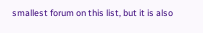smallest forum on this list, but it is also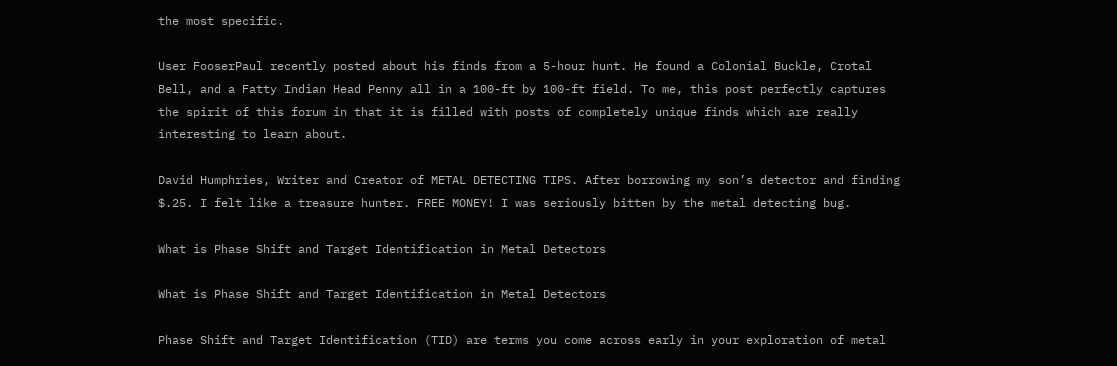the most specific.

User FooserPaul recently posted about his finds from a 5-hour hunt. He found a Colonial Buckle, Crotal Bell, and a Fatty Indian Head Penny all in a 100-ft by 100-ft field. To me, this post perfectly captures the spirit of this forum in that it is filled with posts of completely unique finds which are really interesting to learn about.

David Humphries, Writer and Creator of METAL DETECTING TIPS. After borrowing my son’s detector and finding $.25. I felt like a treasure hunter. FREE MONEY! I was seriously bitten by the metal detecting bug.

What is Phase Shift and Target Identification in Metal Detectors

What is Phase Shift and Target Identification in Metal Detectors

Phase Shift and Target Identification (TID) are terms you come across early in your exploration of metal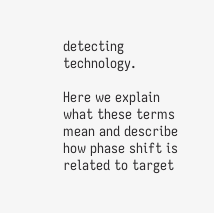detecting technology.

Here we explain what these terms mean and describe how phase shift is related to target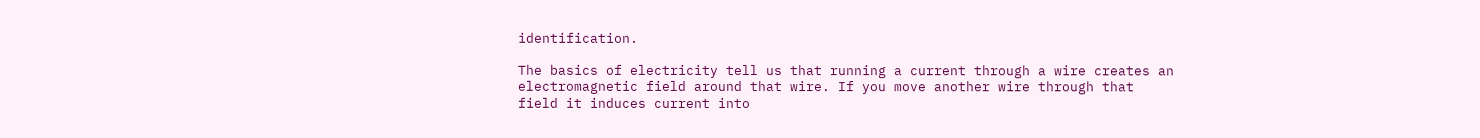identification.

The basics of electricity tell us that running a current through a wire creates an electromagnetic field around that wire. If you move another wire through that field it induces current into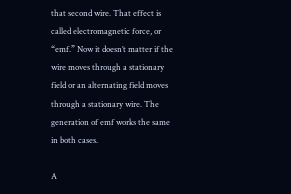that second wire. That effect is called electromagnetic force, or “emf.” Now it doesn’t matter if the wire moves through a stationary field or an alternating field moves through a stationary wire. The generation of emf works the same in both cases.

A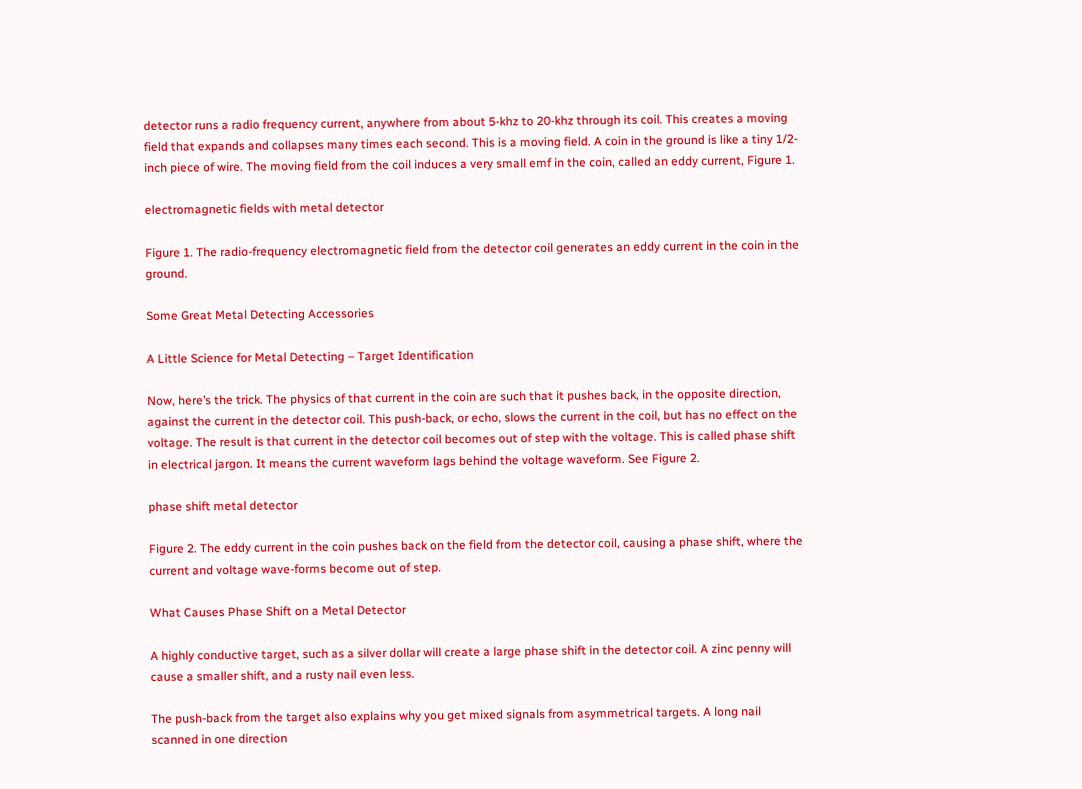detector runs a radio frequency current, anywhere from about 5-khz to 20-khz through its coil. This creates a moving field that expands and collapses many times each second. This is a moving field. A coin in the ground is like a tiny 1/2-inch piece of wire. The moving field from the coil induces a very small emf in the coin, called an eddy current, Figure 1.

electromagnetic fields with metal detector

Figure 1. The radio-frequency electromagnetic field from the detector coil generates an eddy current in the coin in the ground.

Some Great Metal Detecting Accessories

A Little Science for Metal Detecting – Target Identification

Now, here’s the trick. The physics of that current in the coin are such that it pushes back, in the opposite direction, against the current in the detector coil. This push-back, or echo, slows the current in the coil, but has no effect on the voltage. The result is that current in the detector coil becomes out of step with the voltage. This is called phase shift in electrical jargon. It means the current waveform lags behind the voltage waveform. See Figure 2.

phase shift metal detector

Figure 2. The eddy current in the coin pushes back on the field from the detector coil, causing a phase shift, where the current and voltage wave-forms become out of step.

What Causes Phase Shift on a Metal Detector

A highly conductive target, such as a silver dollar will create a large phase shift in the detector coil. A zinc penny will cause a smaller shift, and a rusty nail even less.

The push-back from the target also explains why you get mixed signals from asymmetrical targets. A long nail scanned in one direction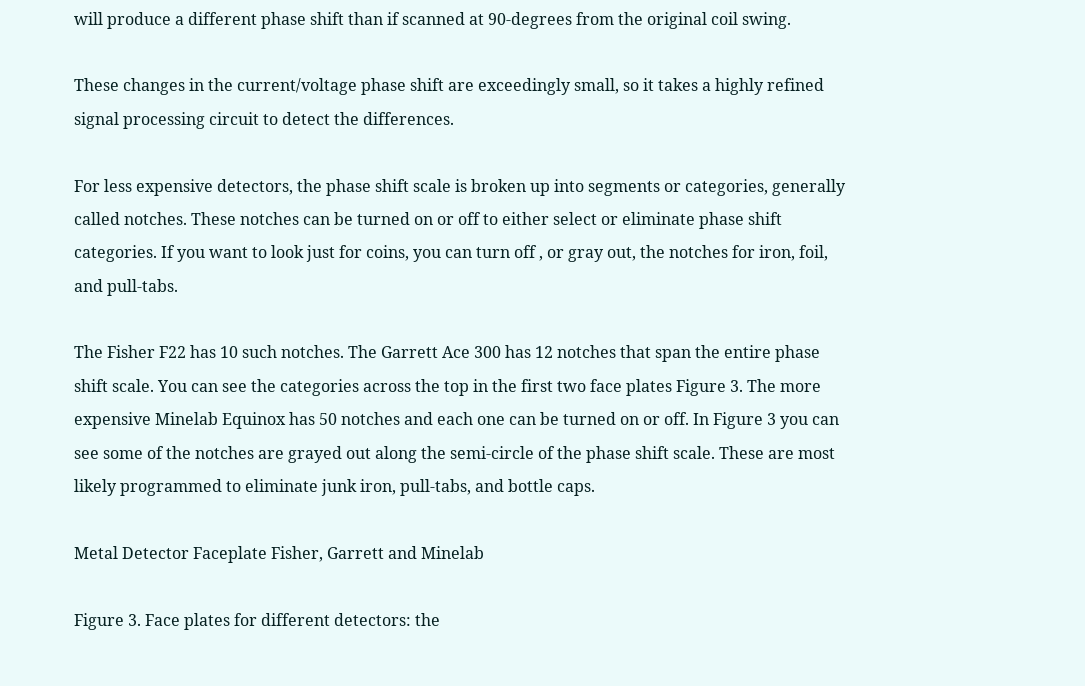will produce a different phase shift than if scanned at 90-degrees from the original coil swing.

These changes in the current/voltage phase shift are exceedingly small, so it takes a highly refined signal processing circuit to detect the differences.

For less expensive detectors, the phase shift scale is broken up into segments or categories, generally called notches. These notches can be turned on or off to either select or eliminate phase shift categories. If you want to look just for coins, you can turn off , or gray out, the notches for iron, foil, and pull-tabs.

The Fisher F22 has 10 such notches. The Garrett Ace 300 has 12 notches that span the entire phase shift scale. You can see the categories across the top in the first two face plates Figure 3. The more expensive Minelab Equinox has 50 notches and each one can be turned on or off. In Figure 3 you can see some of the notches are grayed out along the semi-circle of the phase shift scale. These are most likely programmed to eliminate junk iron, pull-tabs, and bottle caps.

Metal Detector Faceplate Fisher, Garrett and Minelab

Figure 3. Face plates for different detectors: the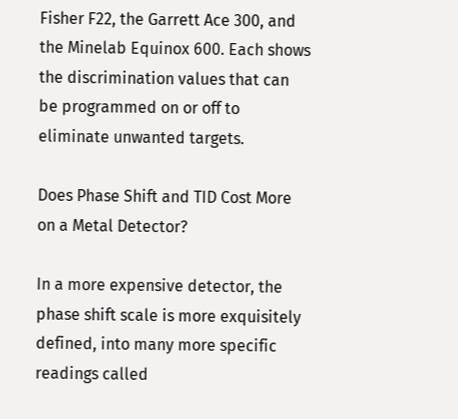Fisher F22, the Garrett Ace 300, and the Minelab Equinox 600. Each shows the discrimination values that can be programmed on or off to eliminate unwanted targets.

Does Phase Shift and TID Cost More on a Metal Detector?

In a more expensive detector, the phase shift scale is more exquisitely defined, into many more specific readings called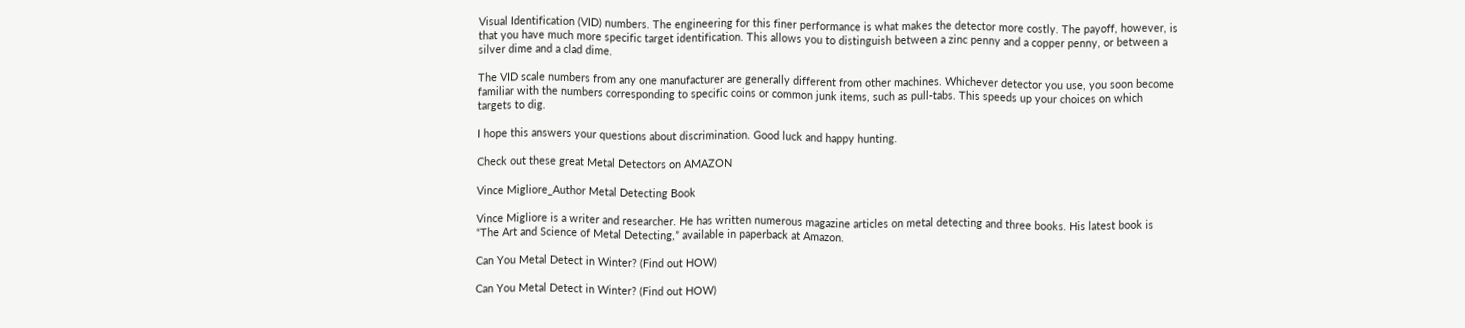Visual Identification (VID) numbers. The engineering for this finer performance is what makes the detector more costly. The payoff, however, is that you have much more specific target identification. This allows you to distinguish between a zinc penny and a copper penny, or between a silver dime and a clad dime.

The VID scale numbers from any one manufacturer are generally different from other machines. Whichever detector you use, you soon become familiar with the numbers corresponding to specific coins or common junk items, such as pull-tabs. This speeds up your choices on which targets to dig.

I hope this answers your questions about discrimination. Good luck and happy hunting.

Check out these great Metal Detectors on AMAZON

Vince Migliore_Author Metal Detecting Book

Vince Migliore is a writer and researcher. He has written numerous magazine articles on metal detecting and three books. His latest book is “The Art and Science of Metal Detecting,” available in paperback at Amazon.

Can You Metal Detect in Winter? (Find out HOW)

Can You Metal Detect in Winter? (Find out HOW)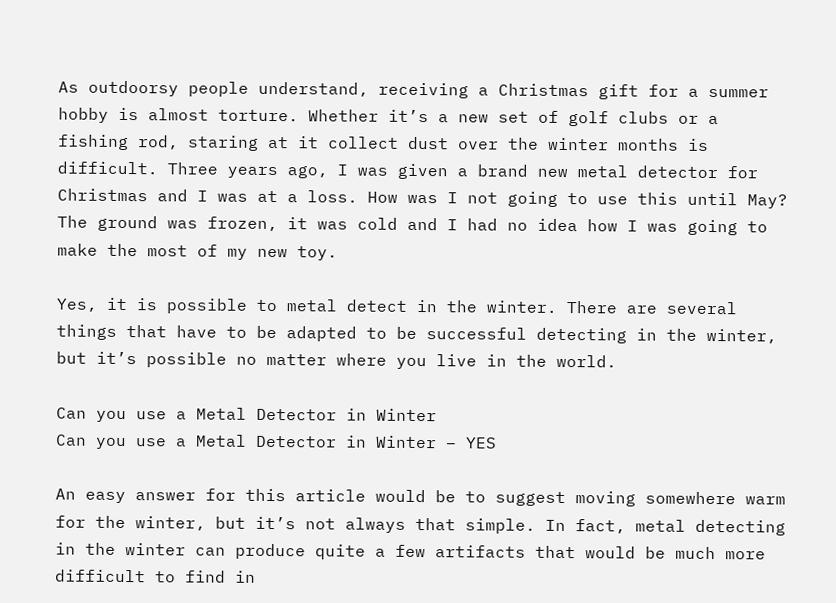As outdoorsy people understand, receiving a Christmas gift for a summer hobby is almost torture. Whether it’s a new set of golf clubs or a fishing rod, staring at it collect dust over the winter months is difficult. Three years ago, I was given a brand new metal detector for Christmas and I was at a loss. How was I not going to use this until May? The ground was frozen, it was cold and I had no idea how I was going to make the most of my new toy.

Yes, it is possible to metal detect in the winter. There are several things that have to be adapted to be successful detecting in the winter, but it’s possible no matter where you live in the world.

Can you use a Metal Detector in Winter
Can you use a Metal Detector in Winter – YES

An easy answer for this article would be to suggest moving somewhere warm for the winter, but it’s not always that simple. In fact, metal detecting in the winter can produce quite a few artifacts that would be much more difficult to find in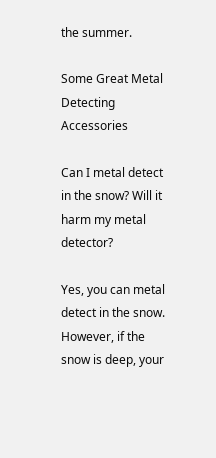the summer.

Some Great Metal Detecting Accessories

Can I metal detect in the snow? Will it harm my metal detector?

Yes, you can metal detect in the snow. However, if the snow is deep, your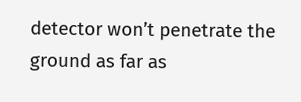detector won’t penetrate the ground as far as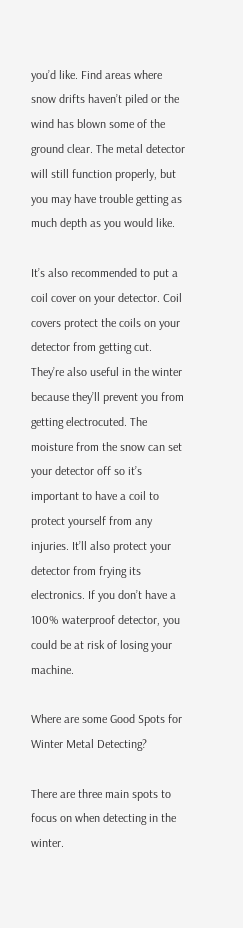you’d like. Find areas where snow drifts haven’t piled or the wind has blown some of the ground clear. The metal detector will still function properly, but you may have trouble getting as much depth as you would like.

It’s also recommended to put a coil cover on your detector. Coil covers protect the coils on your detector from getting cut. They’re also useful in the winter because they’ll prevent you from getting electrocuted. The moisture from the snow can set your detector off so it’s important to have a coil to protect yourself from any injuries. It’ll also protect your detector from frying its electronics. If you don’t have a 100% waterproof detector, you could be at risk of losing your machine.

Where are some Good Spots for Winter Metal Detecting?

There are three main spots to focus on when detecting in the winter.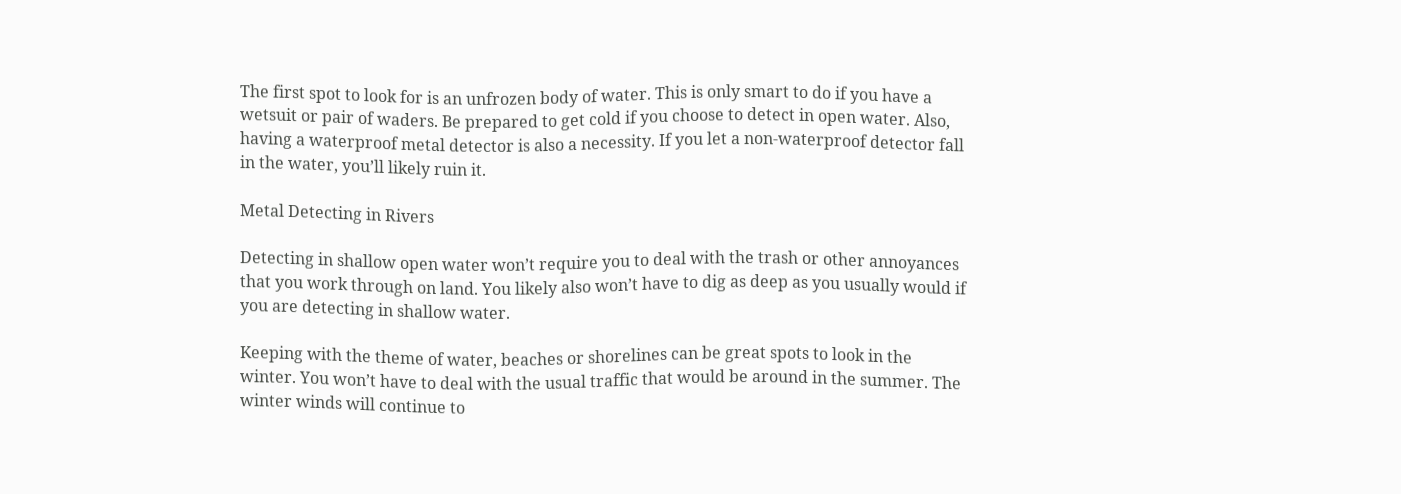The first spot to look for is an unfrozen body of water. This is only smart to do if you have a wetsuit or pair of waders. Be prepared to get cold if you choose to detect in open water. Also, having a waterproof metal detector is also a necessity. If you let a non-waterproof detector fall in the water, you’ll likely ruin it.

Metal Detecting in Rivers

Detecting in shallow open water won’t require you to deal with the trash or other annoyances that you work through on land. You likely also won’t have to dig as deep as you usually would if you are detecting in shallow water.

Keeping with the theme of water, beaches or shorelines can be great spots to look in the winter. You won’t have to deal with the usual traffic that would be around in the summer. The winter winds will continue to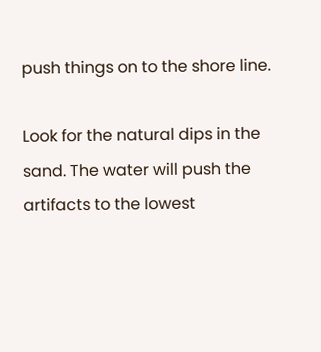push things on to the shore line.

Look for the natural dips in the sand. The water will push the artifacts to the lowest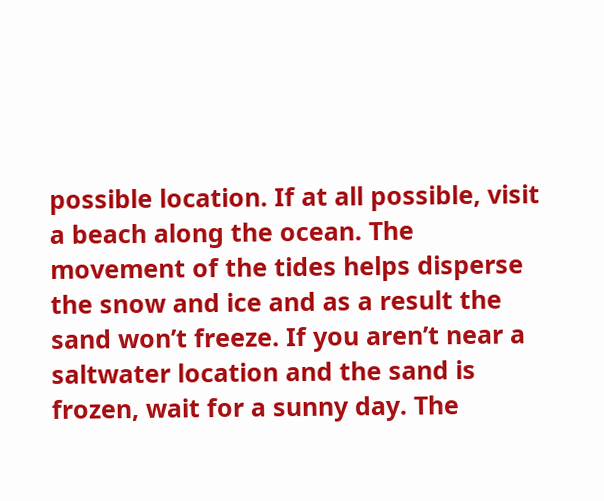possible location. If at all possible, visit a beach along the ocean. The movement of the tides helps disperse the snow and ice and as a result the sand won’t freeze. If you aren’t near a saltwater location and the sand is frozen, wait for a sunny day. The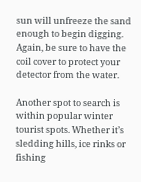sun will unfreeze the sand enough to begin digging. Again, be sure to have the coil cover to protect your detector from the water.

Another spot to search is within popular winter tourist spots. Whether it’s sledding hills, ice rinks or fishing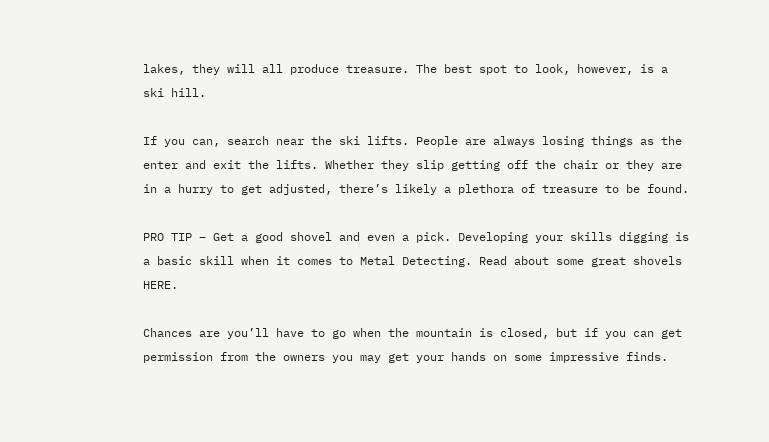lakes, they will all produce treasure. The best spot to look, however, is a ski hill.

If you can, search near the ski lifts. People are always losing things as the enter and exit the lifts. Whether they slip getting off the chair or they are in a hurry to get adjusted, there’s likely a plethora of treasure to be found.

PRO TIP – Get a good shovel and even a pick. Developing your skills digging is a basic skill when it comes to Metal Detecting. Read about some great shovels HERE.

Chances are you’ll have to go when the mountain is closed, but if you can get permission from the owners you may get your hands on some impressive finds.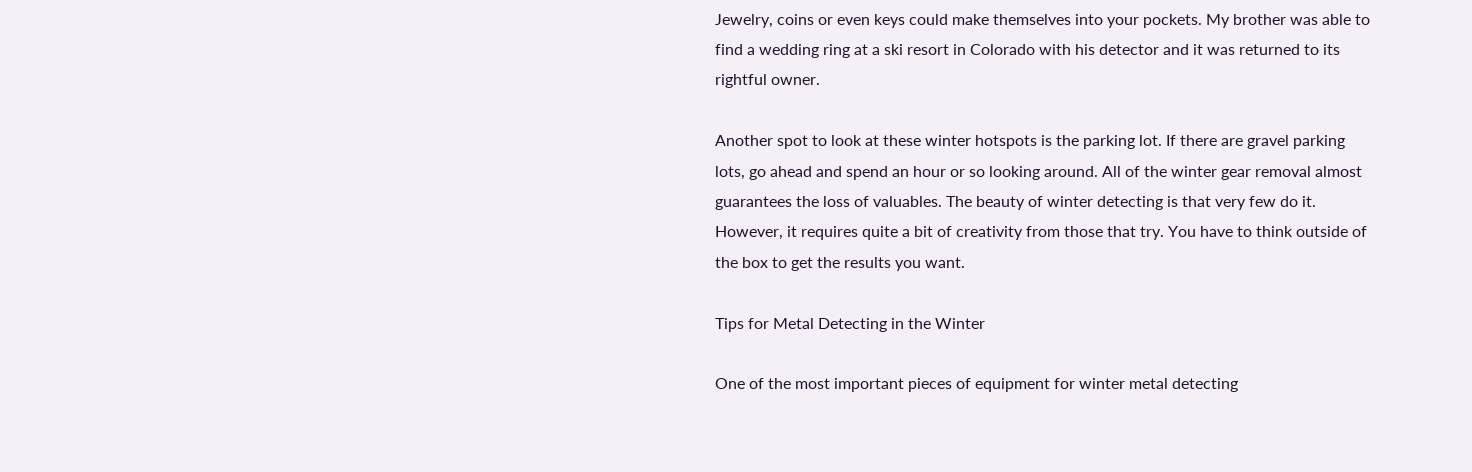Jewelry, coins or even keys could make themselves into your pockets. My brother was able to find a wedding ring at a ski resort in Colorado with his detector and it was returned to its rightful owner.

Another spot to look at these winter hotspots is the parking lot. If there are gravel parking lots, go ahead and spend an hour or so looking around. All of the winter gear removal almost guarantees the loss of valuables. The beauty of winter detecting is that very few do it. However, it requires quite a bit of creativity from those that try. You have to think outside of the box to get the results you want.

Tips for Metal Detecting in the Winter

One of the most important pieces of equipment for winter metal detecting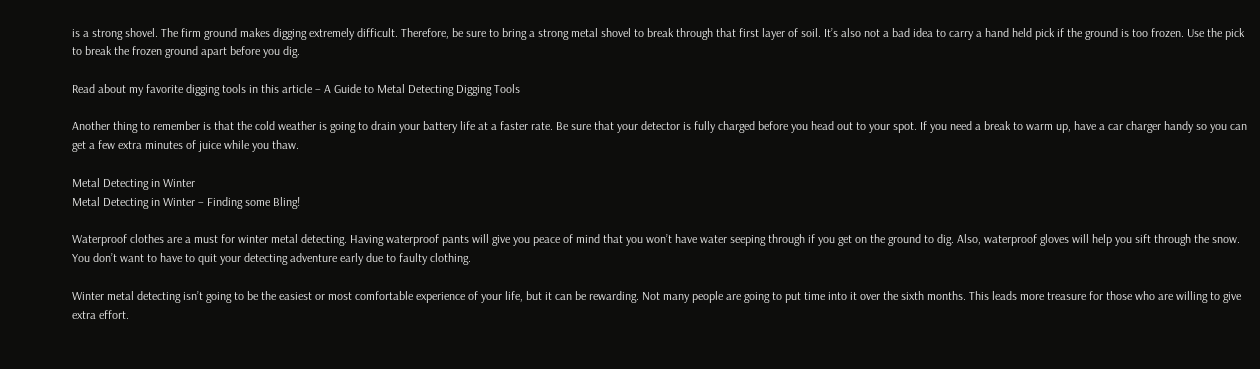is a strong shovel. The firm ground makes digging extremely difficult. Therefore, be sure to bring a strong metal shovel to break through that first layer of soil. It’s also not a bad idea to carry a hand held pick if the ground is too frozen. Use the pick to break the frozen ground apart before you dig.

Read about my favorite digging tools in this article – A Guide to Metal Detecting Digging Tools

Another thing to remember is that the cold weather is going to drain your battery life at a faster rate. Be sure that your detector is fully charged before you head out to your spot. If you need a break to warm up, have a car charger handy so you can get a few extra minutes of juice while you thaw.

Metal Detecting in Winter
Metal Detecting in Winter – Finding some Bling!

Waterproof clothes are a must for winter metal detecting. Having waterproof pants will give you peace of mind that you won’t have water seeping through if you get on the ground to dig. Also, waterproof gloves will help you sift through the snow. You don’t want to have to quit your detecting adventure early due to faulty clothing.

Winter metal detecting isn’t going to be the easiest or most comfortable experience of your life, but it can be rewarding. Not many people are going to put time into it over the sixth months. This leads more treasure for those who are willing to give extra effort.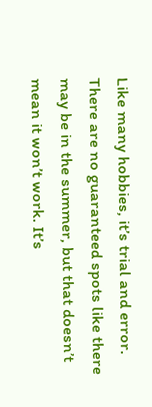Like many hobbies, it’s trial and error. There are no guaranteed spots like there may be in the summer, but that doesn’t mean it won’t work. It’s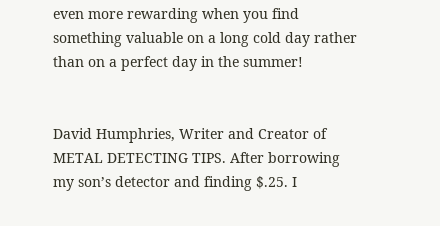even more rewarding when you find something valuable on a long cold day rather than on a perfect day in the summer!


David Humphries, Writer and Creator of METAL DETECTING TIPS. After borrowing my son’s detector and finding $.25. I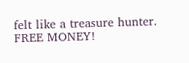felt like a treasure hunter. FREE MONEY!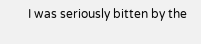I was seriously bitten by the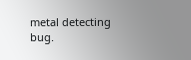metal detecting bug.